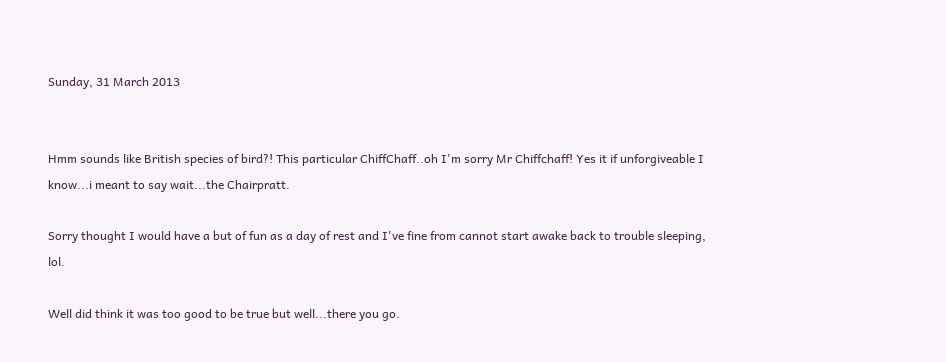Sunday, 31 March 2013


Hmm sounds like British species of bird?! This particular ChiffChaff..oh I'm sorry Mr Chiffchaff! Yes it if unforgiveable I know...i meant to say wait...the Chairpratt.

Sorry thought I would have a but of fun as a day of rest and I've fine from cannot start awake back to trouble sleeping, lol.

Well did think it was too good to be true but well...there you go.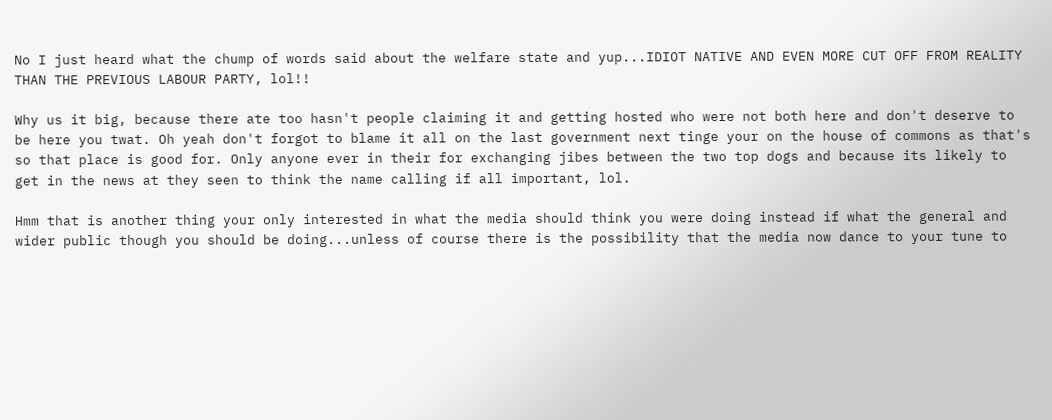No I just heard what the chump of words said about the welfare state and yup...IDIOT NATIVE AND EVEN MORE CUT OFF FROM REALITY THAN THE PREVIOUS LABOUR PARTY, lol!!

Why us it big, because there ate too hasn't people claiming it and getting hosted who were not both here and don't deserve to be here you twat. Oh yeah don't forgot to blame it all on the last government next tinge your on the house of commons as that's so that place is good for. Only anyone ever in their for exchanging jibes between the two top dogs and because its likely to get in the news at they seen to think the name calling if all important, lol.

Hmm that is another thing your only interested in what the media should think you were doing instead if what the general and wider public though you should be doing...unless of course there is the possibility that the media now dance to your tune to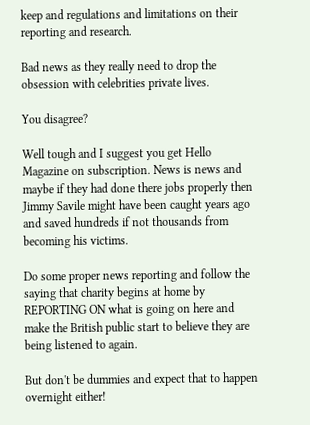keep and regulations and limitations on their reporting and research.

Bad news as they really need to drop the obsession with celebrities private lives.

You disagree?

Well tough and I suggest you get Hello Magazine on subscription. News is news and maybe if they had done there jobs properly then Jimmy Savile might have been caught years ago and saved hundreds if not thousands from becoming his victims.

Do some proper news reporting and follow the saying that charity begins at home by REPORTING ON what is going on here and make the British public start to believe they are being listened to again.

But don't be dummies and expect that to happen overnight either!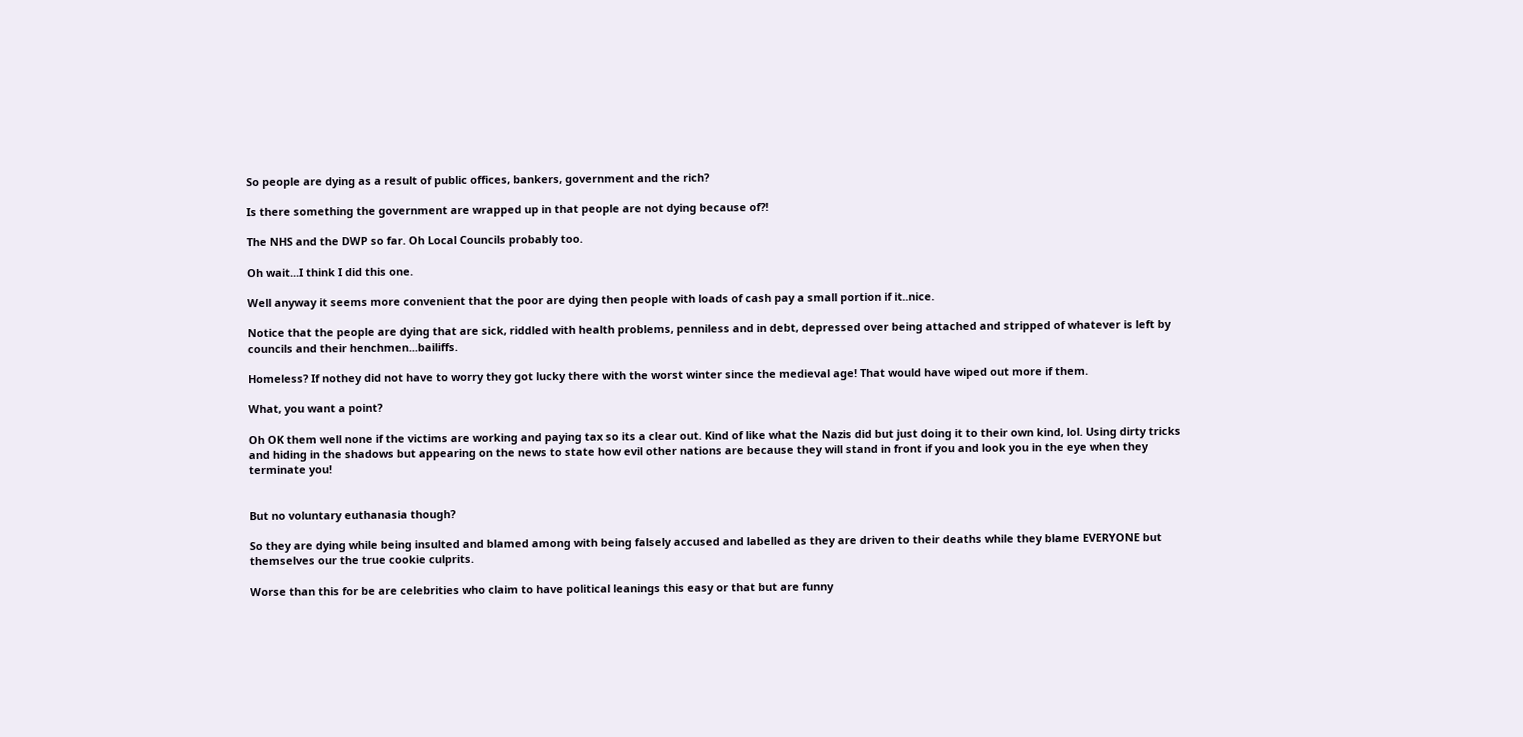So people are dying as a result of public offices, bankers, government and the rich?

Is there something the government are wrapped up in that people are not dying because of?!

The NHS and the DWP so far. Oh Local Councils probably too.

Oh wait...I think I did this one.

Well anyway it seems more convenient that the poor are dying then people with loads of cash pay a small portion if it..nice.

Notice that the people are dying that are sick, riddled with health problems, penniless and in debt, depressed over being attached and stripped of whatever is left by councils and their henchmen...bailiffs.

Homeless? If nothey did not have to worry they got lucky there with the worst winter since the medieval age! That would have wiped out more if them.

What, you want a point?

Oh OK them well none if the victims are working and paying tax so its a clear out. Kind of like what the Nazis did but just doing it to their own kind, lol. Using dirty tricks and hiding in the shadows but appearing on the news to state how evil other nations are because they will stand in front if you and look you in the eye when they terminate you!


But no voluntary euthanasia though?

So they are dying while being insulted and blamed among with being falsely accused and labelled as they are driven to their deaths while they blame EVERYONE but themselves our the true cookie culprits.

Worse than this for be are celebrities who claim to have political leanings this easy or that but are funny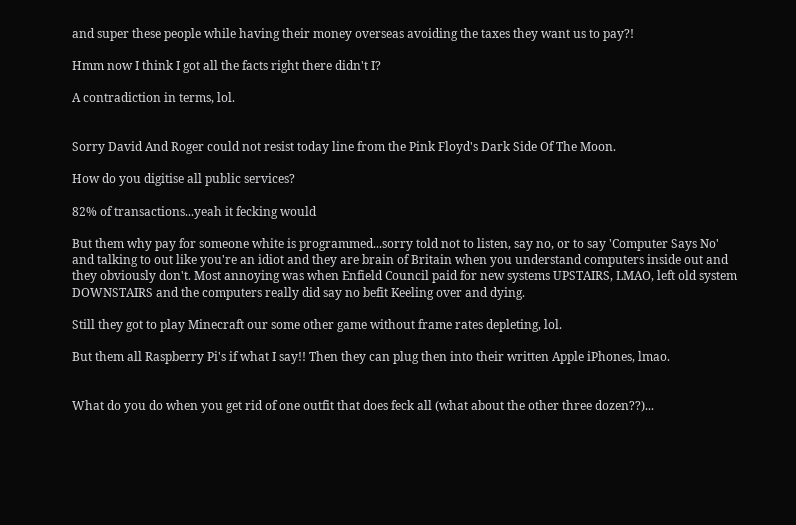and super these people while having their money overseas avoiding the taxes they want us to pay?!

Hmm now I think I got all the facts right there didn't I?

A contradiction in terms, lol.


Sorry David And Roger could not resist today line from the Pink Floyd's Dark Side Of The Moon.

How do you digitise all public services?

82% of transactions...yeah it fecking would

But them why pay for someone white is programmed...sorry told not to listen, say no, or to say 'Computer Says No' and talking to out like you're an idiot and they are brain of Britain when you understand computers inside out and they obviously don't. Most annoying was when Enfield Council paid for new systems UPSTAIRS, LMAO, left old system DOWNSTAIRS and the computers really did say no befit Keeling over and dying.

Still they got to play Minecraft our some other game without frame rates depleting, lol.

But them all Raspberry Pi's if what I say!! Then they can plug then into their written Apple iPhones, lmao.


What do you do when you get rid of one outfit that does feck all (what about the other three dozen??)...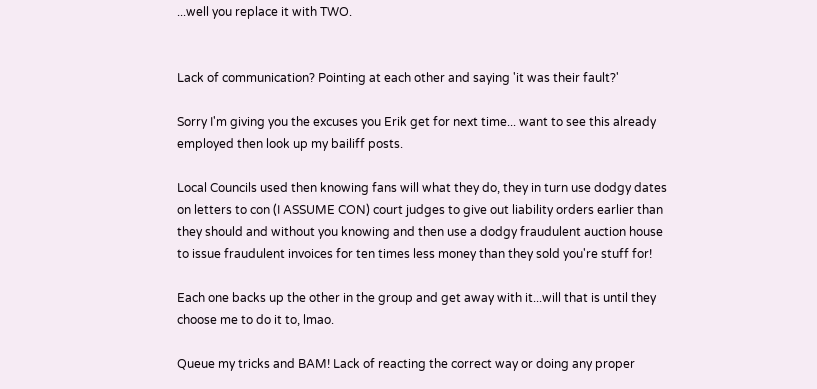...well you replace it with TWO.


Lack of communication? Pointing at each other and saying 'it was their fault?'

Sorry I'm giving you the excuses you Erik get for next time... want to see this already employed then look up my bailiff posts.

Local Councils used then knowing fans will what they do, they in turn use dodgy dates on letters to con (I ASSUME CON) court judges to give out liability orders earlier than they should and without you knowing and then use a dodgy fraudulent auction house to issue fraudulent invoices for ten times less money than they sold you're stuff for!

Each one backs up the other in the group and get away with it...will that is until they choose me to do it to, lmao.

Queue my tricks and BAM! Lack of reacting the correct way or doing any proper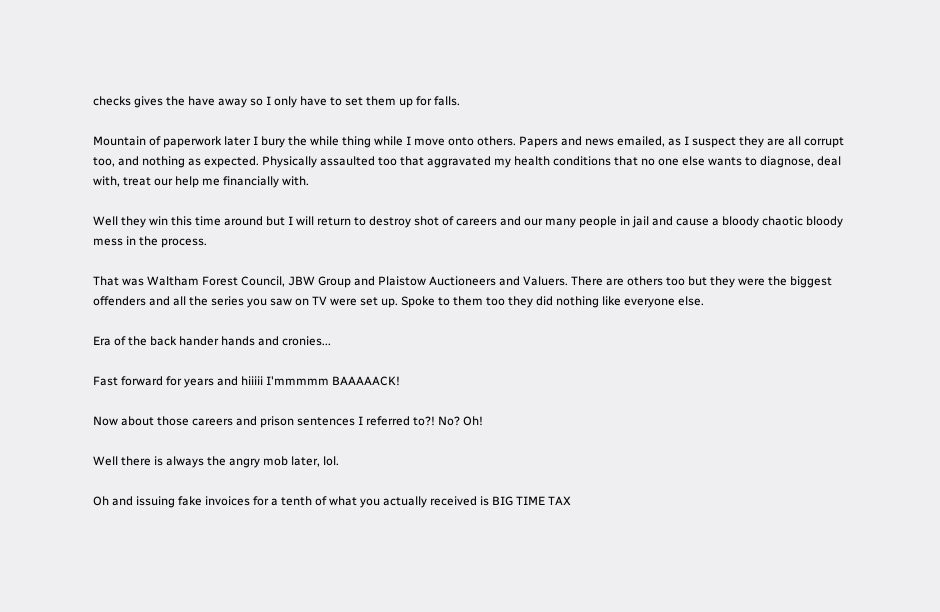checks gives the have away so I only have to set them up for falls.

Mountain of paperwork later I bury the while thing while I move onto others. Papers and news emailed, as I suspect they are all corrupt too, and nothing as expected. Physically assaulted too that aggravated my health conditions that no one else wants to diagnose, deal with, treat our help me financially with.

Well they win this time around but I will return to destroy shot of careers and our many people in jail and cause a bloody chaotic bloody mess in the process.

That was Waltham Forest Council, JBW Group and Plaistow Auctioneers and Valuers. There are others too but they were the biggest offenders and all the series you saw on TV were set up. Spoke to them too they did nothing like everyone else.

Era of the back hander hands and cronies...

Fast forward for years and hiiiii I'mmmmm BAAAAACK!

Now about those careers and prison sentences I referred to?! No? Oh!

Well there is always the angry mob later, lol.

Oh and issuing fake invoices for a tenth of what you actually received is BIG TIME TAX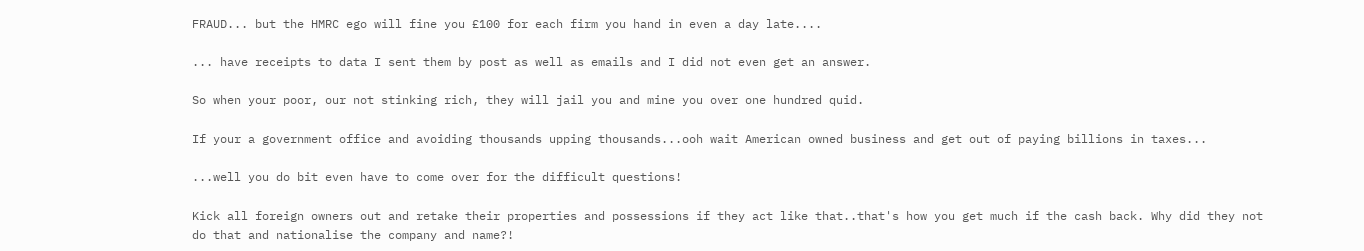FRAUD... but the HMRC ego will fine you £100 for each firm you hand in even a day late....

... have receipts to data I sent them by post as well as emails and I did not even get an answer.

So when your poor, our not stinking rich, they will jail you and mine you over one hundred quid.

If your a government office and avoiding thousands upping thousands...ooh wait American owned business and get out of paying billions in taxes...

...well you do bit even have to come over for the difficult questions!

Kick all foreign owners out and retake their properties and possessions if they act like that..that's how you get much if the cash back. Why did they not do that and nationalise the company and name?!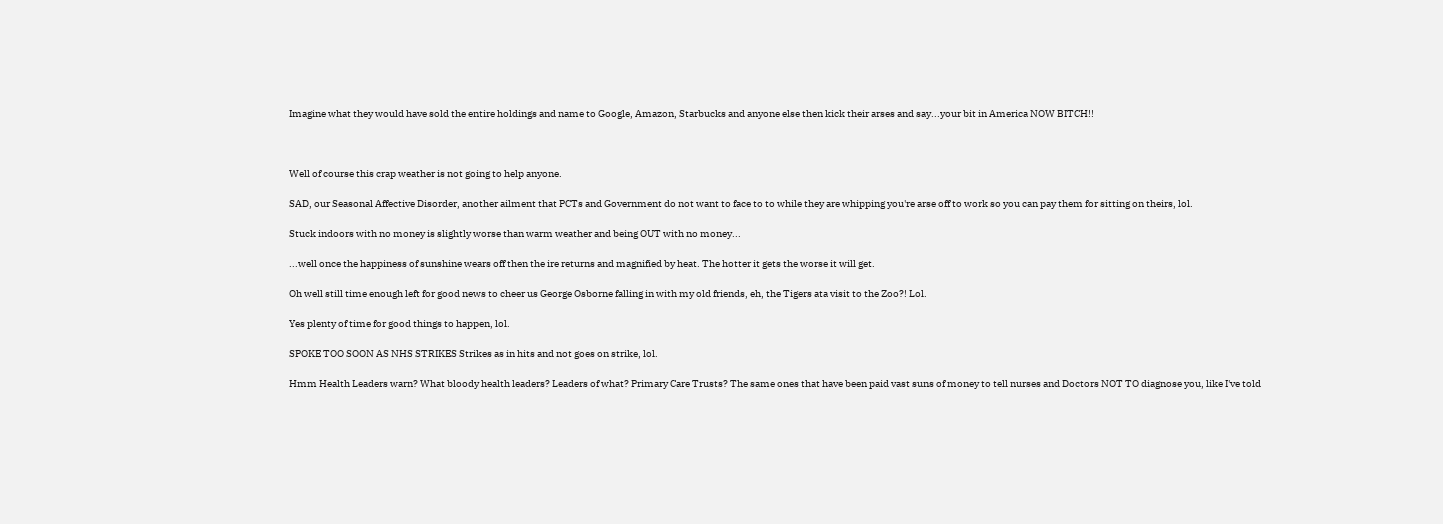Imagine what they would have sold the entire holdings and name to Google, Amazon, Starbucks and anyone else then kick their arses and say...your bit in America NOW BITCH!!



Well of course this crap weather is not going to help anyone.

SAD, our Seasonal Affective Disorder, another ailment that PCTs and Government do not want to face to to while they are whipping you're arse off to work so you can pay them for sitting on theirs, lol.

Stuck indoors with no money is slightly worse than warm weather and being OUT with no money...

...well once the happiness of sunshine wears off then the ire returns and magnified by heat. The hotter it gets the worse it will get.

Oh well still time enough left for good news to cheer us George Osborne falling in with my old friends, eh, the Tigers ata visit to the Zoo?! Lol.

Yes plenty of time for good things to happen, lol.

SPOKE TOO SOON AS NHS STRIKES Strikes as in hits and not goes on strike, lol.

Hmm Health Leaders warn? What bloody health leaders? Leaders of what? Primary Care Trusts? The same ones that have been paid vast suns of money to tell nurses and Doctors NOT TO diagnose you, like I've told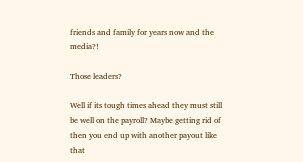friends and family for years now and the media?!

Those leaders?

Well if its tough times ahead they must still be well on the payroll? Maybe getting rid of then you end up with another payout like that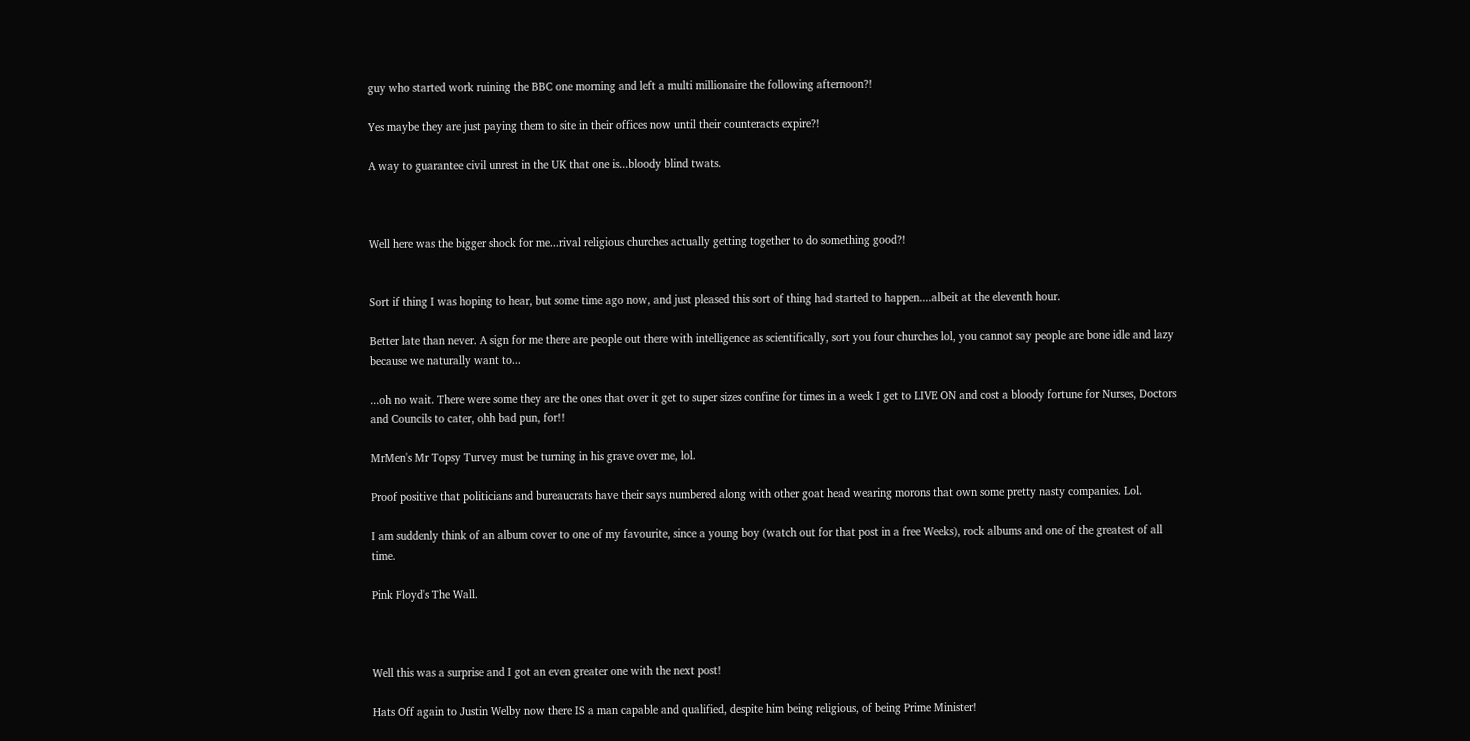guy who started work ruining the BBC one morning and left a multi millionaire the following afternoon?!

Yes maybe they are just paying them to site in their offices now until their counteracts expire?!

A way to guarantee civil unrest in the UK that one is...bloody blind twats.



Well here was the bigger shock for me...rival religious churches actually getting together to do something good?!


Sort if thing I was hoping to hear, but some time ago now, and just pleased this sort of thing had started to happen....albeit at the eleventh hour.

Better late than never. A sign for me there are people out there with intelligence as scientifically, sort you four churches lol, you cannot say people are bone idle and lazy because we naturally want to...

...oh no wait. There were some they are the ones that over it get to super sizes confine for times in a week I get to LIVE ON and cost a bloody fortune for Nurses, Doctors and Councils to cater, ohh bad pun, for!!

MrMen's Mr Topsy Turvey must be turning in his grave over me, lol.

Proof positive that politicians and bureaucrats have their says numbered along with other goat head wearing morons that own some pretty nasty companies. Lol.

I am suddenly think of an album cover to one of my favourite, since a young boy (watch out for that post in a free Weeks), rock albums and one of the greatest of all time.

Pink Floyd's The Wall.



Well this was a surprise and I got an even greater one with the next post!

Hats Off again to Justin Welby now there IS a man capable and qualified, despite him being religious, of being Prime Minister!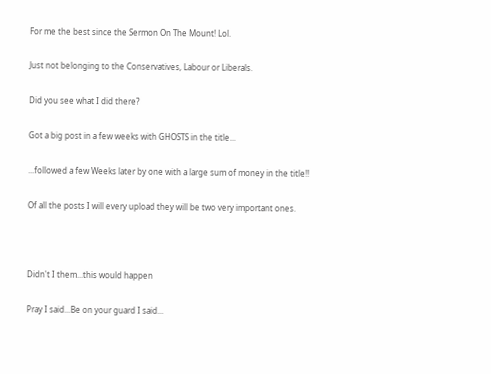For me the best since the Sermon On The Mount! Lol.

Just not belonging to the Conservatives, Labour or Liberals.

Did you see what I did there?

Got a big post in a few weeks with GHOSTS in the title...

...followed a few Weeks later by one with a large sum of money in the title!!

Of all the posts I will every upload they will be two very important ones.



Didn't I them...this would happen

Pray I said...Be on your guard I said...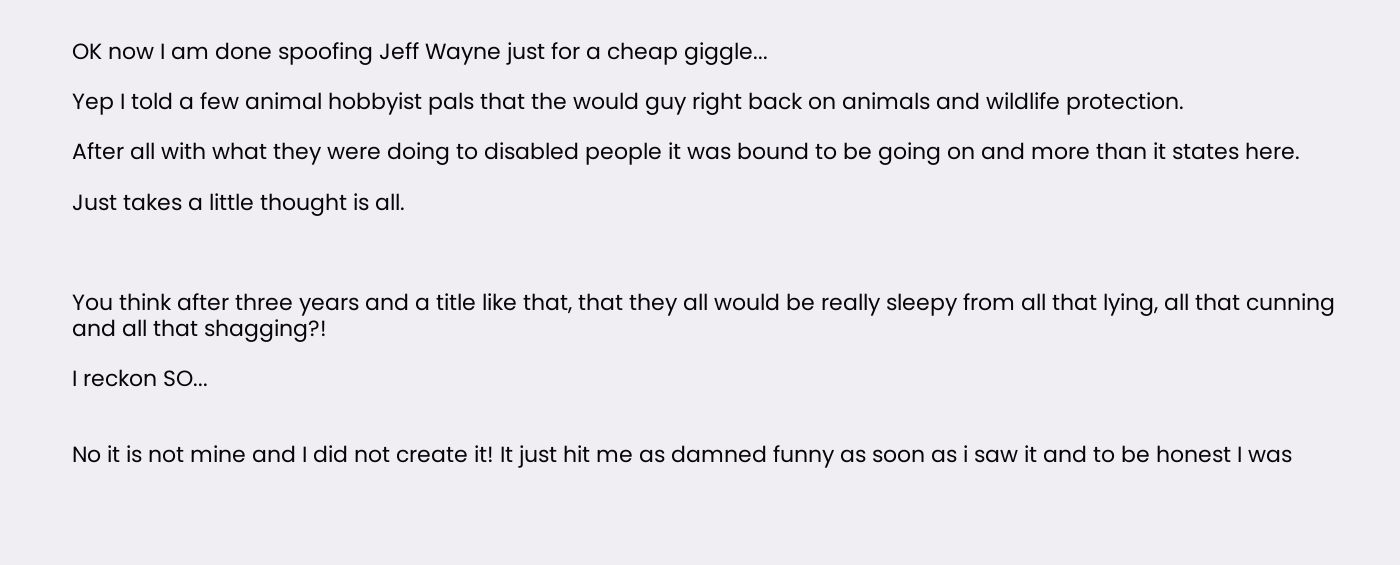OK now I am done spoofing Jeff Wayne just for a cheap giggle...

Yep I told a few animal hobbyist pals that the would guy right back on animals and wildlife protection.

After all with what they were doing to disabled people it was bound to be going on and more than it states here.

Just takes a little thought is all.



You think after three years and a title like that, that they all would be really sleepy from all that lying, all that cunning and all that shagging?!

I reckon SO...


No it is not mine and I did not create it! It just hit me as damned funny as soon as i saw it and to be honest I was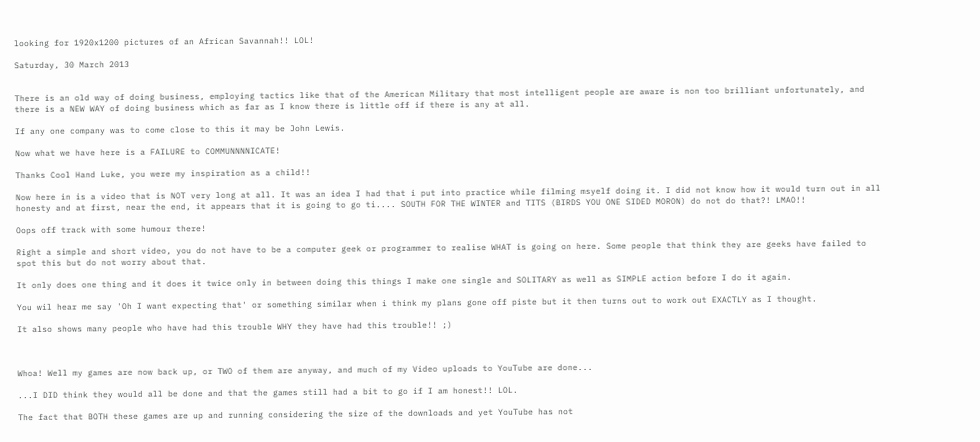looking for 1920x1200 pictures of an African Savannah!! LOL!

Saturday, 30 March 2013


There is an old way of doing business, employing tactics like that of the American Military that most intelligent people are aware is non too brilliant unfortunately, and there is a NEW WAY of doing business which as far as I know there is little off if there is any at all.

If any one company was to come close to this it may be John Lewis.

Now what we have here is a FAILURE to COMMUNNNNICATE!

Thanks Cool Hand Luke, you were my inspiration as a child!!

Now here in is a video that is NOT very long at all. It was an idea I had that i put into practice while filming msyelf doing it. I did not know how it would turn out in all honesty and at first, near the end, it appears that it is going to go ti.... SOUTH FOR THE WINTER and TITS (BIRDS YOU ONE SIDED MORON) do not do that?! LMAO!!

Oops off track with some humour there!

Right a simple and short video, you do not have to be a computer geek or programmer to realise WHAT is going on here. Some people that think they are geeks have failed to spot this but do not worry about that.

It only does one thing and it does it twice only in between doing this things I make one single and SOLITARY as well as SIMPLE action before I do it again.

You wil hear me say 'Oh I want expecting that' or something similar when i think my plans gone off piste but it then turns out to work out EXACTLY as I thought.

It also shows many people who have had this trouble WHY they have had this trouble!! ;)



Whoa! Well my games are now back up, or TWO of them are anyway, and much of my Video uploads to YouTube are done...

...I DID think they would all be done and that the games still had a bit to go if I am honest!! LOL.

The fact that BOTH these games are up and running considering the size of the downloads and yet YouTube has not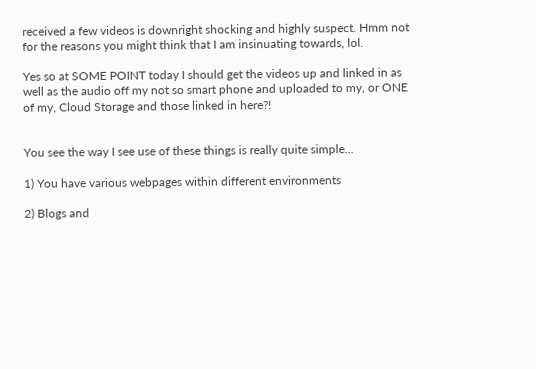received a few videos is downright shocking and highly suspect. Hmm not for the reasons you might think that I am insinuating towards, lol.

Yes so at SOME POINT today I should get the videos up and linked in as well as the audio off my not so smart phone and uploaded to my, or ONE of my, Cloud Storage and those linked in here?!


You see the way I see use of these things is really quite simple...

1) You have various webpages within different environments

2) Blogs and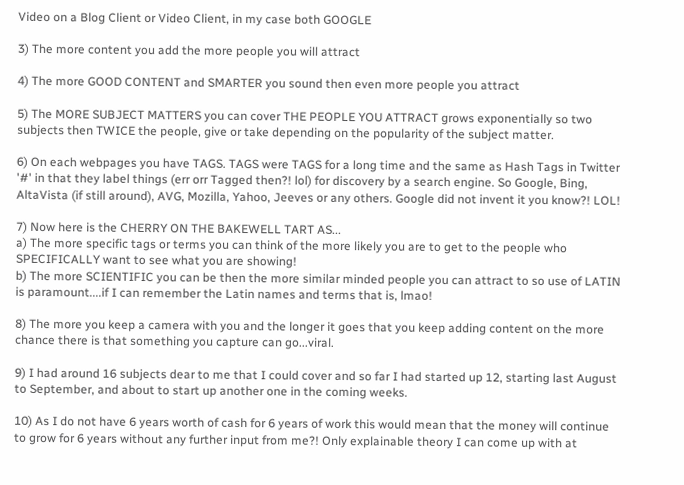Video on a Blog Client or Video Client, in my case both GOOGLE

3) The more content you add the more people you will attract

4) The more GOOD CONTENT and SMARTER you sound then even more people you attract

5) The MORE SUBJECT MATTERS you can cover THE PEOPLE YOU ATTRACT grows exponentially so two subjects then TWICE the people, give or take depending on the popularity of the subject matter.

6) On each webpages you have TAGS. TAGS were TAGS for a long time and the same as Hash Tags in Twitter '#' in that they label things (err orr Tagged then?! lol) for discovery by a search engine. So Google, Bing, AltaVista (if still around), AVG, Mozilla, Yahoo, Jeeves or any others. Google did not invent it you know?! LOL!

7) Now here is the CHERRY ON THE BAKEWELL TART AS...
a) The more specific tags or terms you can think of the more likely you are to get to the people who     SPECIFICALLY want to see what you are showing!
b) The more SCIENTIFIC you can be then the more similar minded people you can attract to so use of LATIN is paramount....if I can remember the Latin names and terms that is, lmao!

8) The more you keep a camera with you and the longer it goes that you keep adding content on the more chance there is that something you capture can go...viral.

9) I had around 16 subjects dear to me that I could cover and so far I had started up 12, starting last August to September, and about to start up another one in the coming weeks.

10) As I do not have 6 years worth of cash for 6 years of work this would mean that the money will continue to grow for 6 years without any further input from me?! Only explainable theory I can come up with at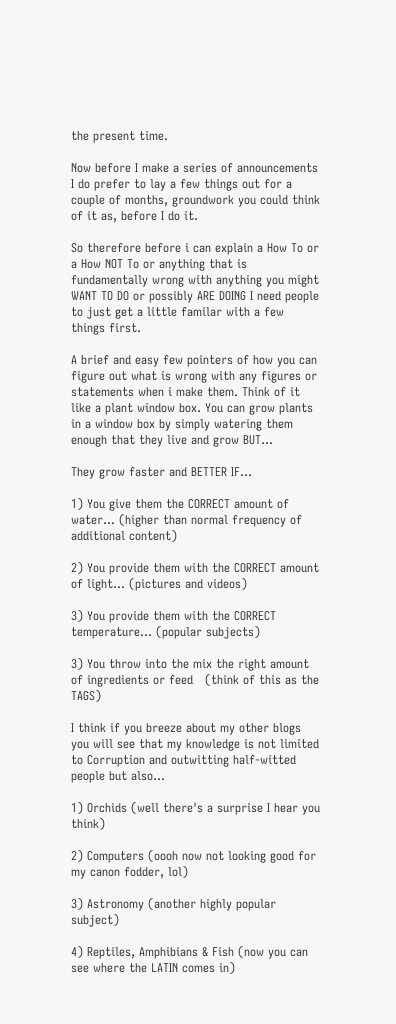the present time.

Now before I make a series of announcements I do prefer to lay a few things out for a couple of months, groundwork you could think of it as, before I do it.

So therefore before i can explain a How To or a How NOT To or anything that is fundamentally wrong with anything you might WANT TO DO or possibly ARE DOING I need people to just get a little familar with a few things first.

A brief and easy few pointers of how you can figure out what is wrong with any figures or statements when i make them. Think of it like a plant window box. You can grow plants in a window box by simply watering them enough that they live and grow BUT...

They grow faster and BETTER IF...

1) You give them the CORRECT amount of water... (higher than normal frequency of additional content)

2) You provide them with the CORRECT amount of light... (pictures and videos)

3) You provide them with the CORRECT temperature... (popular subjects)

3) You throw into the mix the right amount of ingredients or feed   (think of this as the TAGS)

I think if you breeze about my other blogs you will see that my knowledge is not limited to Corruption and outwitting half-witted people but also...

1) Orchids (well there's a surprise I hear you think)

2) Computers (oooh now not looking good for my canon fodder, lol)

3) Astronomy (another highly popular subject)

4) Reptiles, Amphibians & Fish (now you can see where the LATIN comes in)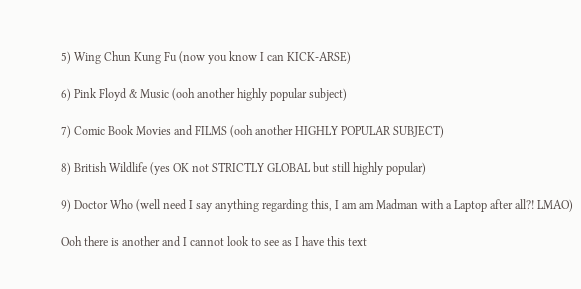5) Wing Chun Kung Fu (now you know I can KICK-ARSE)

6) Pink Floyd & Music (ooh another highly popular subject)

7) Comic Book Movies and FILMS (ooh another HIGHLY POPULAR SUBJECT)

8) British Wildlife (yes OK not STRICTLY GLOBAL but still highly popular)

9) Doctor Who (well need I say anything regarding this, I am am Madman with a Laptop after all?! LMAO)

Ooh there is another and I cannot look to see as I have this text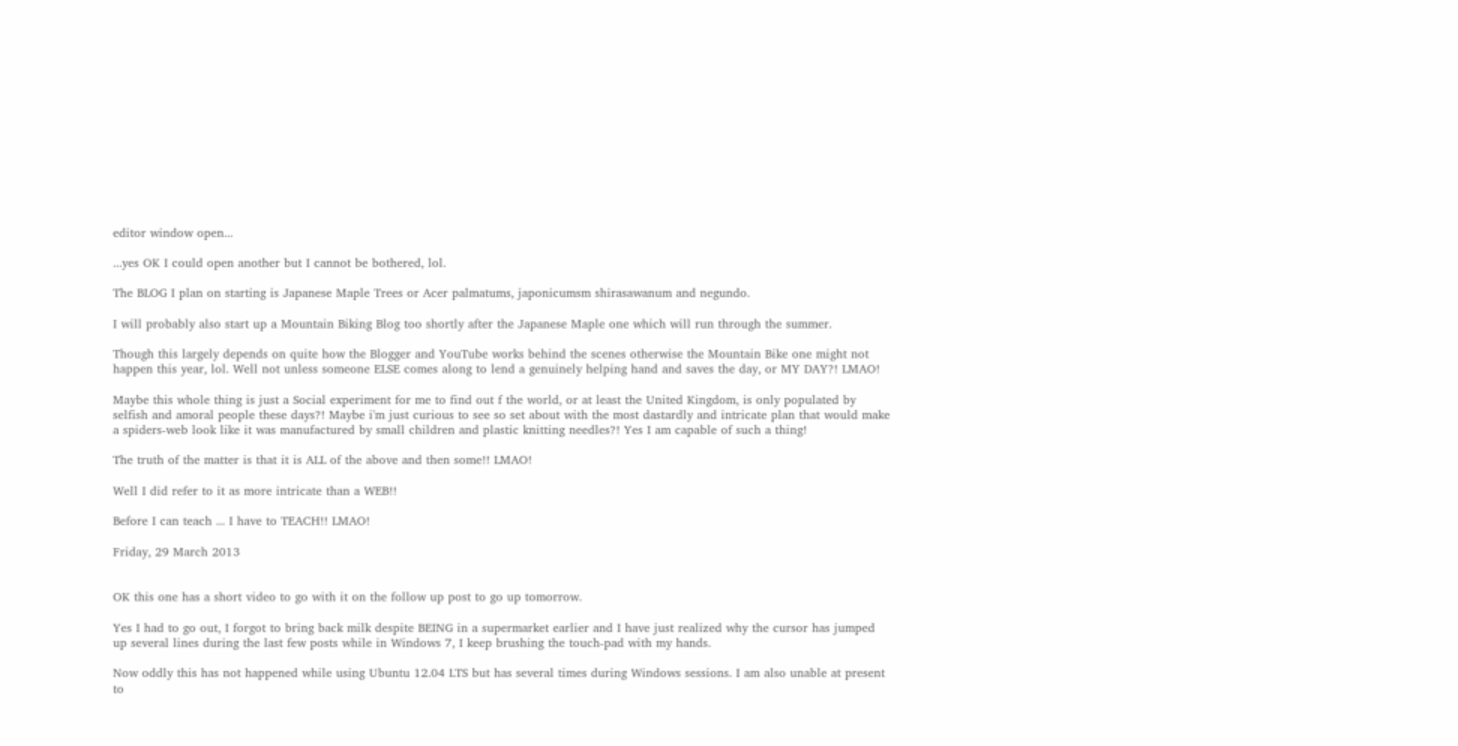editor window open...

...yes OK I could open another but I cannot be bothered, lol.

The BLOG I plan on starting is Japanese Maple Trees or Acer palmatums, japonicumsm shirasawanum and negundo.

I will probably also start up a Mountain Biking Blog too shortly after the Japanese Maple one which will run through the summer.

Though this largely depends on quite how the Blogger and YouTube works behind the scenes otherwise the Mountain Bike one might not happen this year, lol. Well not unless someone ELSE comes along to lend a genuinely helping hand and saves the day, or MY DAY?! LMAO!

Maybe this whole thing is just a Social experiment for me to find out f the world, or at least the United Kingdom, is only populated by selfish and amoral people these days?! Maybe i'm just curious to see so set about with the most dastardly and intricate plan that would make a spiders-web look like it was manufactured by small children and plastic knitting needles?! Yes I am capable of such a thing!

The truth of the matter is that it is ALL of the above and then some!! LMAO!

Well I did refer to it as more intricate than a WEB!!

Before I can teach ... I have to TEACH!! LMAO!

Friday, 29 March 2013


OK this one has a short video to go with it on the follow up post to go up tomorrow.

Yes I had to go out, I forgot to bring back milk despite BEING in a supermarket earlier and I have just realized why the cursor has jumped up several lines during the last few posts while in Windows 7, I keep brushing the touch-pad with my hands.

Now oddly this has not happened while using Ubuntu 12.04 LTS but has several times during Windows sessions. I am also unable at present to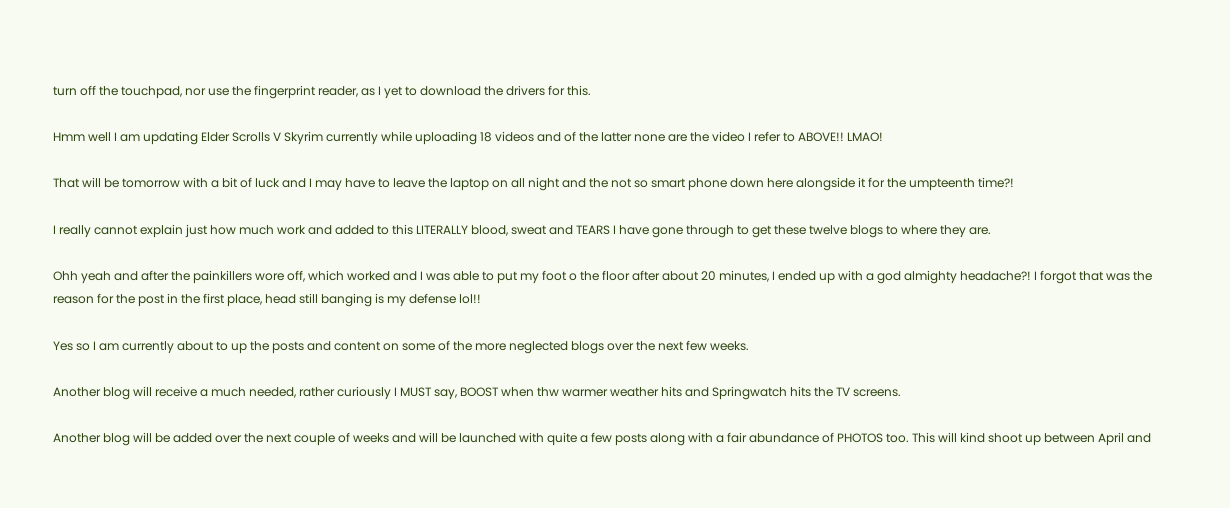turn off the touchpad, nor use the fingerprint reader, as I yet to download the drivers for this.

Hmm well I am updating Elder Scrolls V Skyrim currently while uploading 18 videos and of the latter none are the video I refer to ABOVE!! LMAO!

That will be tomorrow with a bit of luck and I may have to leave the laptop on all night and the not so smart phone down here alongside it for the umpteenth time?!

I really cannot explain just how much work and added to this LITERALLY blood, sweat and TEARS I have gone through to get these twelve blogs to where they are.

Ohh yeah and after the painkillers wore off, which worked and I was able to put my foot o the floor after about 20 minutes, I ended up with a god almighty headache?! I forgot that was the reason for the post in the first place, head still banging is my defense lol!!

Yes so I am currently about to up the posts and content on some of the more neglected blogs over the next few weeks.

Another blog will receive a much needed, rather curiously I MUST say, BOOST when thw warmer weather hits and Springwatch hits the TV screens.

Another blog will be added over the next couple of weeks and will be launched with quite a few posts along with a fair abundance of PHOTOS too. This will kind shoot up between April and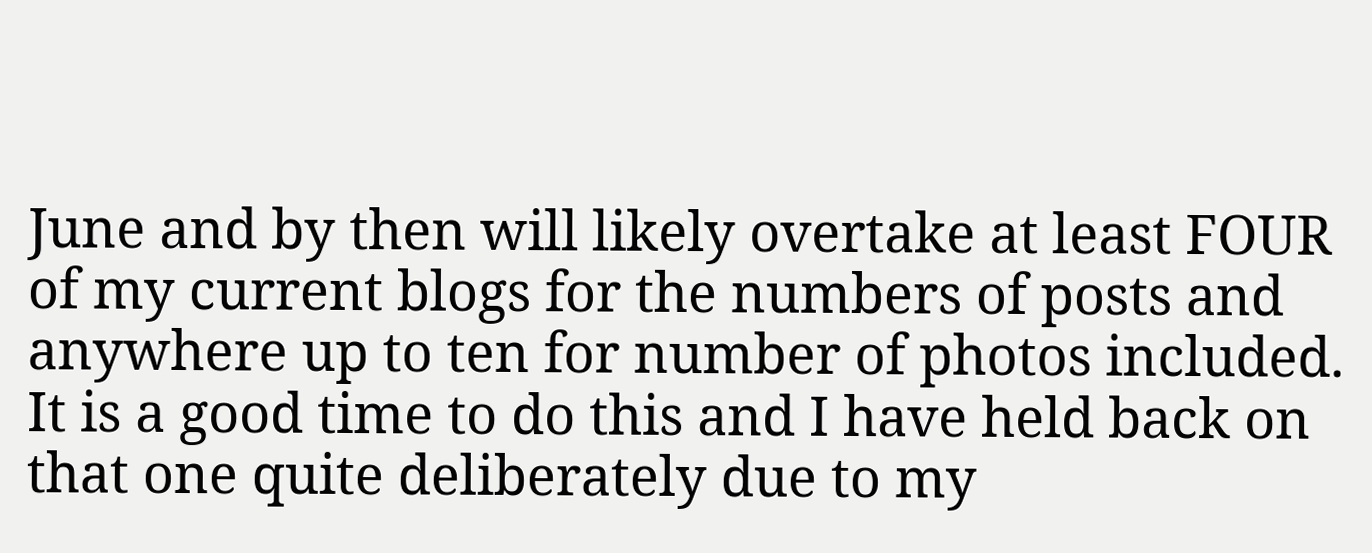June and by then will likely overtake at least FOUR of my current blogs for the numbers of posts and anywhere up to ten for number of photos included. It is a good time to do this and I have held back on that one quite deliberately due to my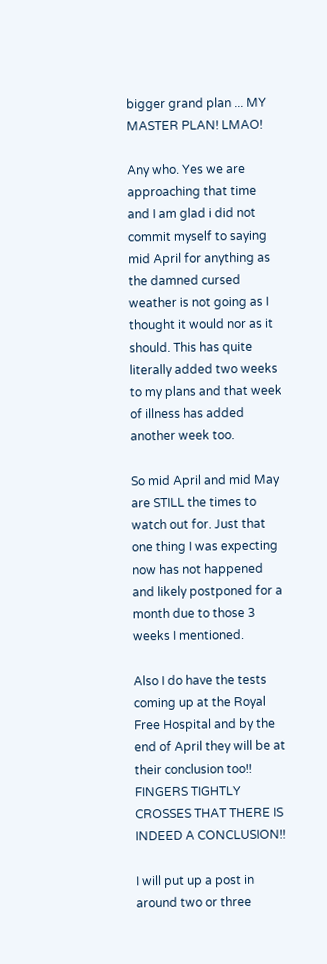bigger grand plan ... MY MASTER PLAN! LMAO!

Any who. Yes we are approaching that time and I am glad i did not commit myself to saying mid April for anything as the damned cursed weather is not going as I thought it would nor as it should. This has quite literally added two weeks to my plans and that week of illness has added another week too.

So mid April and mid May are STILL the times to watch out for. Just that one thing I was expecting now has not happened and likely postponed for a month due to those 3 weeks I mentioned.

Also I do have the tests coming up at the Royal Free Hospital and by the end of April they will be at their conclusion too!! FINGERS TIGHTLY CROSSES THAT THERE IS INDEED A CONCLUSION!!

I will put up a post in around two or three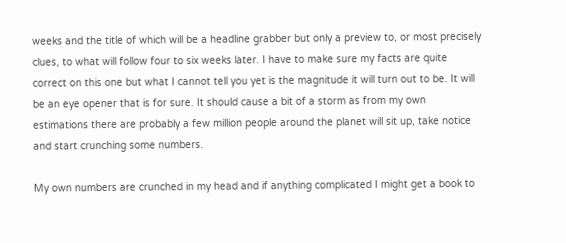weeks and the title of which will be a headline grabber but only a preview to, or most precisely clues, to what will follow four to six weeks later. I have to make sure my facts are quite correct on this one but what I cannot tell you yet is the magnitude it will turn out to be. It will be an eye opener that is for sure. It should cause a bit of a storm as from my own estimations there are probably a few million people around the planet will sit up, take notice and start crunching some numbers.

My own numbers are crunched in my head and if anything complicated I might get a book to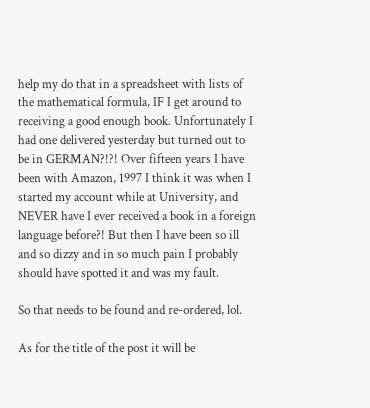help my do that in a spreadsheet with lists of the mathematical formula, IF I get around to receiving a good enough book. Unfortunately I had one delivered yesterday but turned out to be in GERMAN?!?! Over fifteen years I have been with Amazon, 1997 I think it was when I started my account while at University, and NEVER have I ever received a book in a foreign language before?! But then I have been so ill and so dizzy and in so much pain I probably should have spotted it and was my fault.

So that needs to be found and re-ordered, lol.

As for the title of the post it will be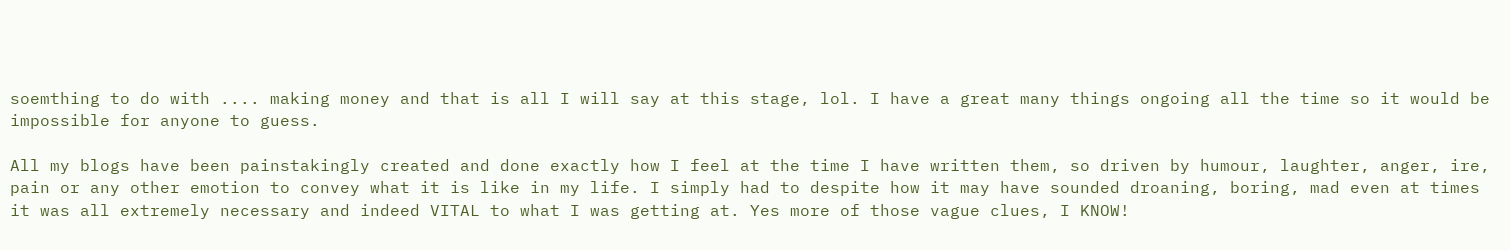soemthing to do with .... making money and that is all I will say at this stage, lol. I have a great many things ongoing all the time so it would be impossible for anyone to guess.

All my blogs have been painstakingly created and done exactly how I feel at the time I have written them, so driven by humour, laughter, anger, ire, pain or any other emotion to convey what it is like in my life. I simply had to despite how it may have sounded droaning, boring, mad even at times it was all extremely necessary and indeed VITAL to what I was getting at. Yes more of those vague clues, I KNOW!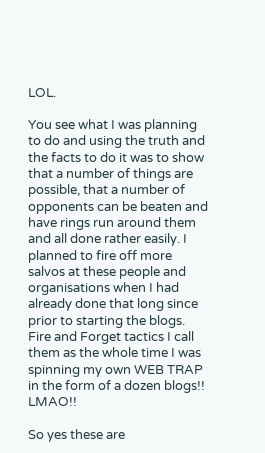LOL.

You see what I was planning to do and using the truth and the facts to do it was to show that a number of things are possible, that a number of opponents can be beaten and have rings run around them and all done rather easily. I planned to fire off more salvos at these people and organisations when I had already done that long since prior to starting the blogs. Fire and Forget tactics I call them as the whole time I was spinning my own WEB TRAP in the form of a dozen blogs!! LMAO!!

So yes these are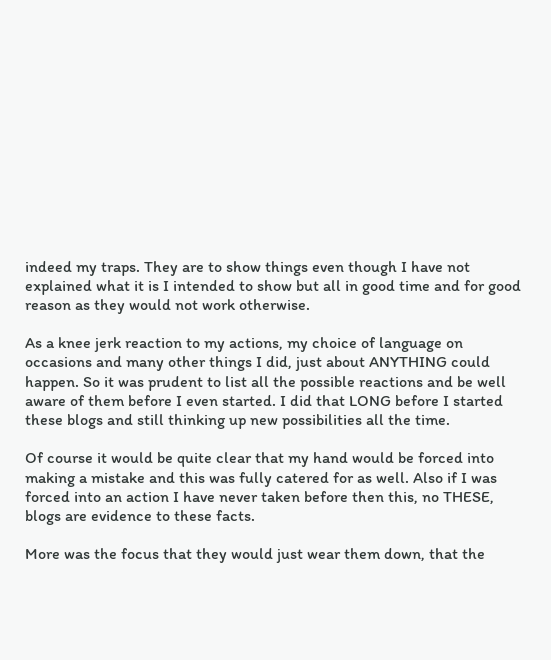indeed my traps. They are to show things even though I have not explained what it is I intended to show but all in good time and for good reason as they would not work otherwise.

As a knee jerk reaction to my actions, my choice of language on occasions and many other things I did, just about ANYTHING could happen. So it was prudent to list all the possible reactions and be well aware of them before I even started. I did that LONG before I started these blogs and still thinking up new possibilities all the time.

Of course it would be quite clear that my hand would be forced into making a mistake and this was fully catered for as well. Also if I was forced into an action I have never taken before then this, no THESE, blogs are evidence to these facts.

More was the focus that they would just wear them down, that the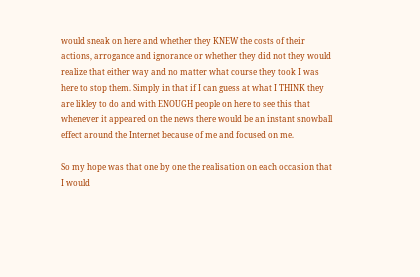would sneak on here and whether they KNEW the costs of their actions, arrogance and ignorance or whether they did not they would realize that either way and no matter what course they took I was here to stop them. Simply in that if I can guess at what I THINK they are likley to do and with ENOUGH people on here to see this that whenever it appeared on the news there would be an instant snowball effect around the Internet because of me and focused on me.

So my hope was that one by one the realisation on each occasion that I would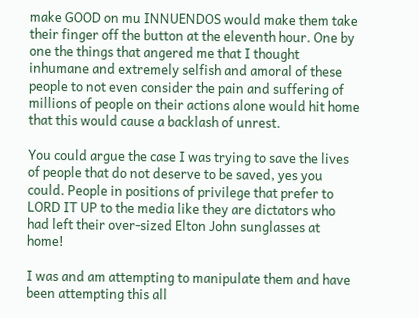make GOOD on mu INNUENDOS would make them take their finger off the button at the eleventh hour. One by one the things that angered me that I thought inhumane and extremely selfish and amoral of these people to not even consider the pain and suffering of millions of people on their actions alone would hit home that this would cause a backlash of unrest.

You could argue the case I was trying to save the lives of people that do not deserve to be saved, yes you could. People in positions of privilege that prefer to LORD IT UP to the media like they are dictators who had left their over-sized Elton John sunglasses at home!

I was and am attempting to manipulate them and have been attempting this all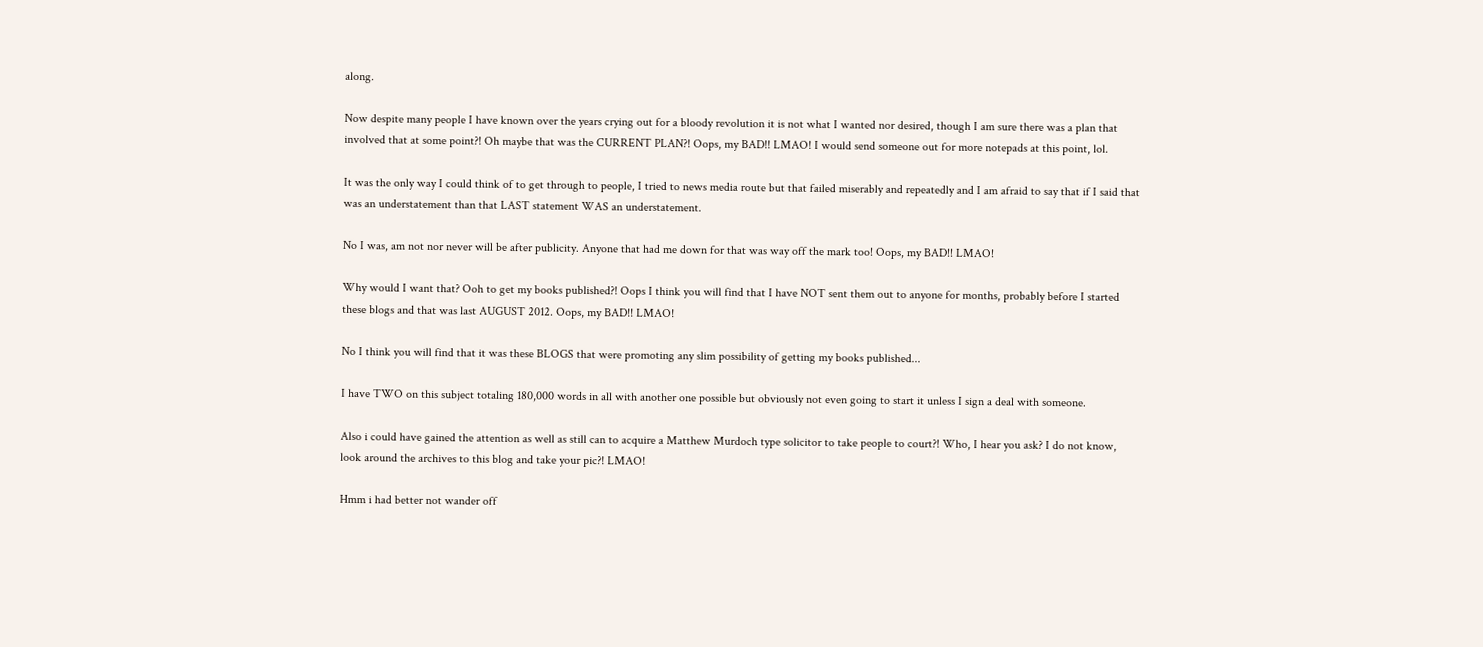along.

Now despite many people I have known over the years crying out for a bloody revolution it is not what I wanted nor desired, though I am sure there was a plan that involved that at some point?! Oh maybe that was the CURRENT PLAN?! Oops, my BAD!! LMAO! I would send someone out for more notepads at this point, lol.

It was the only way I could think of to get through to people, I tried to news media route but that failed miserably and repeatedly and I am afraid to say that if I said that was an understatement than that LAST statement WAS an understatement.

No I was, am not nor never will be after publicity. Anyone that had me down for that was way off the mark too! Oops, my BAD!! LMAO!

Why would I want that? Ooh to get my books published?! Oops I think you will find that I have NOT sent them out to anyone for months, probably before I started these blogs and that was last AUGUST 2012. Oops, my BAD!! LMAO!

No I think you will find that it was these BLOGS that were promoting any slim possibility of getting my books published...

I have TWO on this subject totaling 180,000 words in all with another one possible but obviously not even going to start it unless I sign a deal with someone.

Also i could have gained the attention as well as still can to acquire a Matthew Murdoch type solicitor to take people to court?! Who, I hear you ask? I do not know, look around the archives to this blog and take your pic?! LMAO!

Hmm i had better not wander off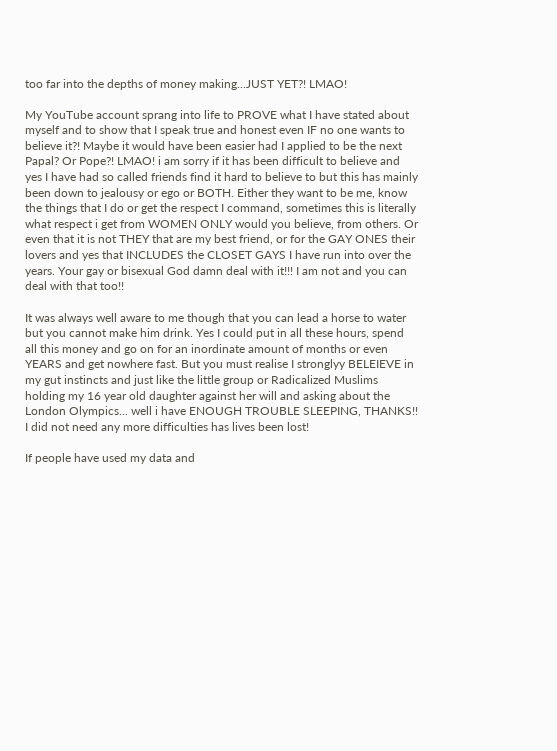too far into the depths of money making...JUST YET?! LMAO!

My YouTube account sprang into life to PROVE what I have stated about myself and to show that I speak true and honest even IF no one wants to believe it?! Maybe it would have been easier had I applied to be the next Papal? Or Pope?! LMAO! i am sorry if it has been difficult to believe and yes I have had so called friends find it hard to believe to but this has mainly been down to jealousy or ego or BOTH. Either they want to be me, know the things that I do or get the respect I command, sometimes this is literally what respect i get from WOMEN ONLY would you believe, from others. Or even that it is not THEY that are my best friend, or for the GAY ONES their lovers and yes that INCLUDES the CLOSET GAYS I have run into over the years. Your gay or bisexual God damn deal with it!!! I am not and you can deal with that too!!

It was always well aware to me though that you can lead a horse to water but you cannot make him drink. Yes I could put in all these hours, spend all this money and go on for an inordinate amount of months or even YEARS and get nowhere fast. But you must realise I stronglyy BELEIEVE in my gut instincts and just like the little group or Radicalized Muslims holding my 16 year old daughter against her will and asking about the London Olympics... well i have ENOUGH TROUBLE SLEEPING, THANKS!! I did not need any more difficulties has lives been lost!

If people have used my data and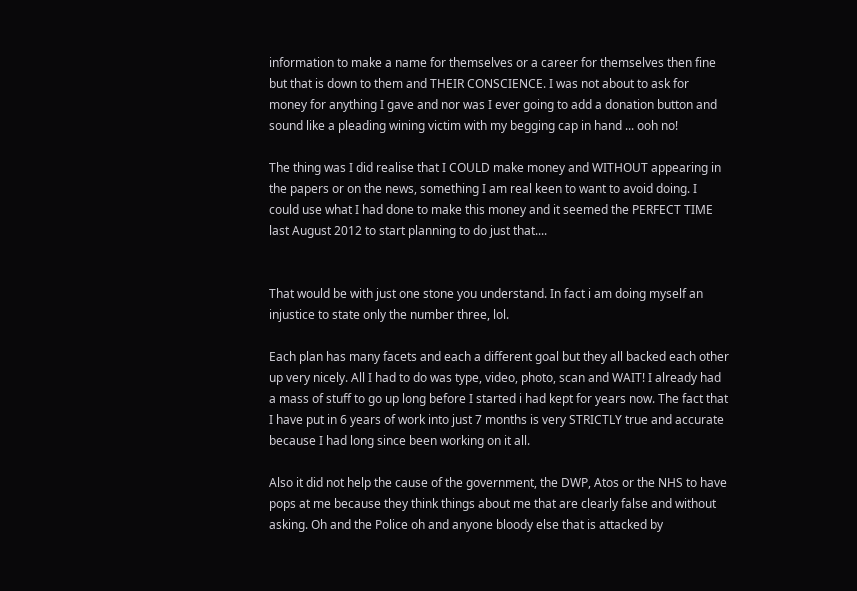information to make a name for themselves or a career for themselves then fine but that is down to them and THEIR CONSCIENCE. I was not about to ask for money for anything I gave and nor was I ever going to add a donation button and sound like a pleading wining victim with my begging cap in hand ... ooh no!

The thing was I did realise that I COULD make money and WITHOUT appearing in the papers or on the news, something I am real keen to want to avoid doing. I could use what I had done to make this money and it seemed the PERFECT TIME last August 2012 to start planning to do just that....


That would be with just one stone you understand. In fact i am doing myself an injustice to state only the number three, lol.

Each plan has many facets and each a different goal but they all backed each other up very nicely. All I had to do was type, video, photo, scan and WAIT! I already had a mass of stuff to go up long before I started i had kept for years now. The fact that I have put in 6 years of work into just 7 months is very STRICTLY true and accurate because I had long since been working on it all.

Also it did not help the cause of the government, the DWP, Atos or the NHS to have pops at me because they think things about me that are clearly false and without asking. Oh and the Police oh and anyone bloody else that is attacked by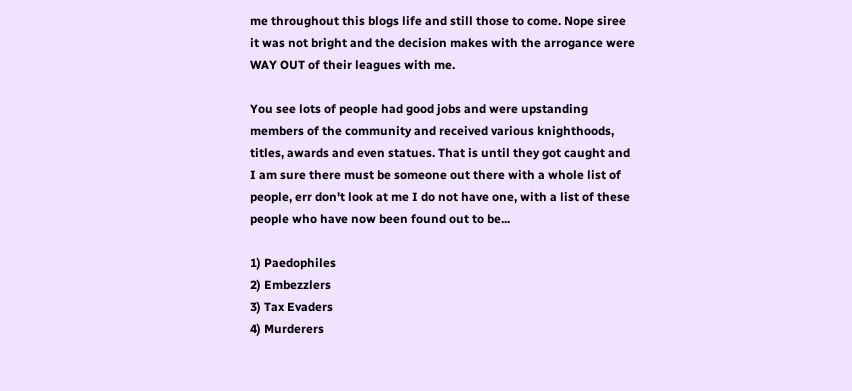me throughout this blogs life and still those to come. Nope siree it was not bright and the decision makes with the arrogance were WAY OUT of their leagues with me.

You see lots of people had good jobs and were upstanding members of the community and received various knighthoods, titles, awards and even statues. That is until they got caught and I am sure there must be someone out there with a whole list of people, err don't look at me I do not have one, with a list of these people who have now been found out to be...

1) Paedophiles
2) Embezzlers
3) Tax Evaders
4) Murderers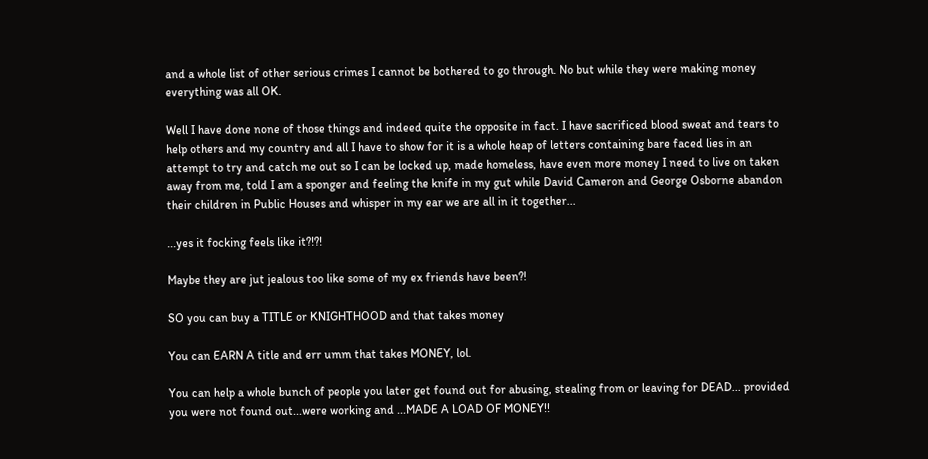and a whole list of other serious crimes I cannot be bothered to go through. No but while they were making money everything was all OK.

Well I have done none of those things and indeed quite the opposite in fact. I have sacrificed blood sweat and tears to help others and my country and all I have to show for it is a whole heap of letters containing bare faced lies in an attempt to try and catch me out so I can be locked up, made homeless, have even more money I need to live on taken away from me, told I am a sponger and feeling the knife in my gut while David Cameron and George Osborne abandon their children in Public Houses and whisper in my ear we are all in it together...

...yes it focking feels like it?!?!

Maybe they are jut jealous too like some of my ex friends have been?!

SO you can buy a TITLE or KNIGHTHOOD and that takes money

You can EARN A title and err umm that takes MONEY, lol.

You can help a whole bunch of people you later get found out for abusing, stealing from or leaving for DEAD... provided you were not found out...were working and ...MADE A LOAD OF MONEY!!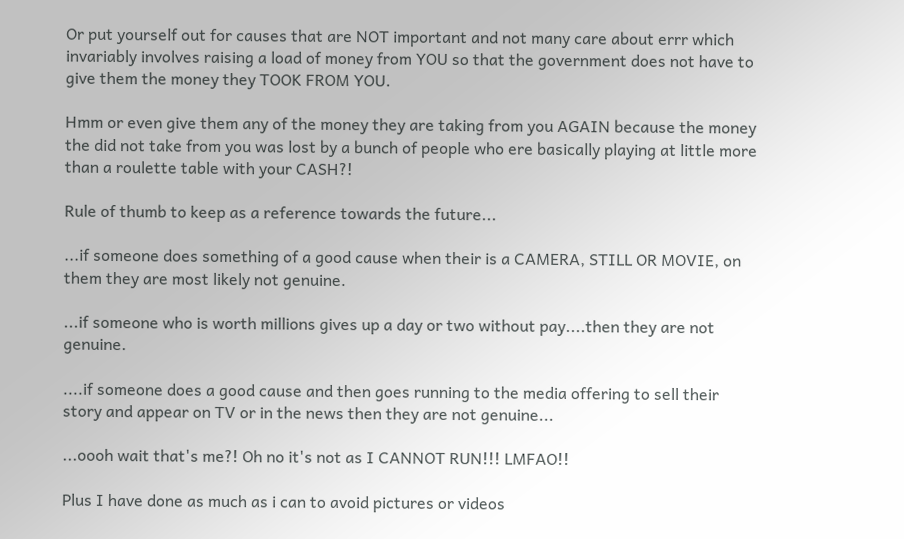Or put yourself out for causes that are NOT important and not many care about errr which invariably involves raising a load of money from YOU so that the government does not have to give them the money they TOOK FROM YOU.

Hmm or even give them any of the money they are taking from you AGAIN because the money the did not take from you was lost by a bunch of people who ere basically playing at little more than a roulette table with your CASH?!

Rule of thumb to keep as a reference towards the future...

...if someone does something of a good cause when their is a CAMERA, STILL OR MOVIE, on them they are most likely not genuine.

...if someone who is worth millions gives up a day or two without pay....then they are not genuine.

....if someone does a good cause and then goes running to the media offering to sell their story and appear on TV or in the news then they are not genuine...

...oooh wait that's me?! Oh no it's not as I CANNOT RUN!!! LMFAO!!

Plus I have done as much as i can to avoid pictures or videos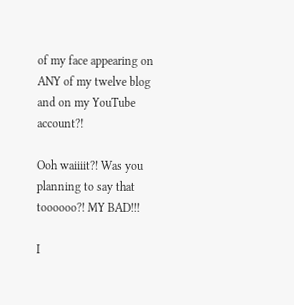of my face appearing on ANY of my twelve blog and on my YouTube account?!

Ooh waiiiit?! Was you planning to say that toooooo?! MY BAD!!!

I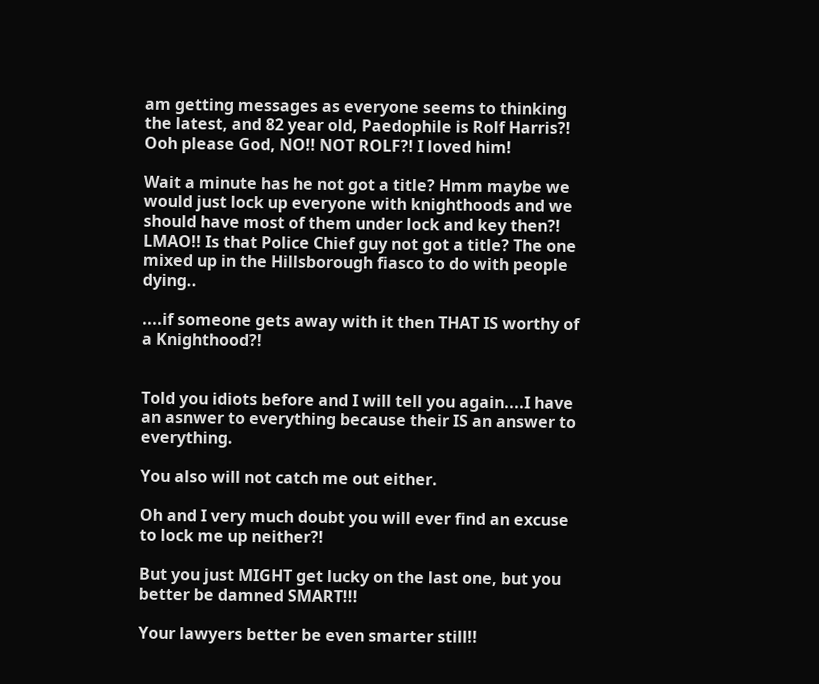am getting messages as everyone seems to thinking the latest, and 82 year old, Paedophile is Rolf Harris?! Ooh please God, NO!! NOT ROLF?! I loved him!

Wait a minute has he not got a title? Hmm maybe we would just lock up everyone with knighthoods and we should have most of them under lock and key then?! LMAO!! Is that Police Chief guy not got a title? The one mixed up in the Hillsborough fiasco to do with people dying..

....if someone gets away with it then THAT IS worthy of a Knighthood?!


Told you idiots before and I will tell you again....I have an asnwer to everything because their IS an answer to everything.

You also will not catch me out either.

Oh and I very much doubt you will ever find an excuse to lock me up neither?!

But you just MIGHT get lucky on the last one, but you better be damned SMART!!!

Your lawyers better be even smarter still!!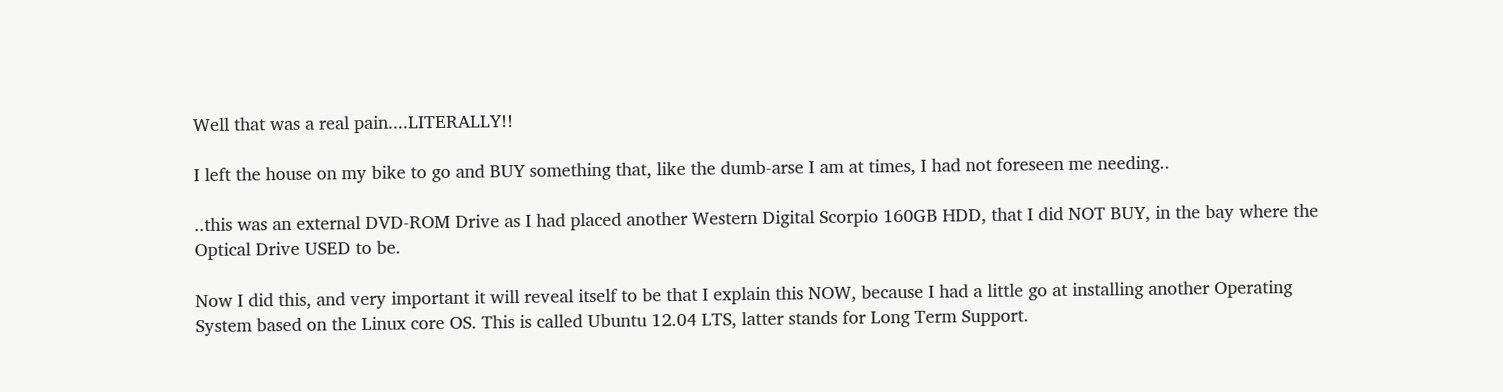Well that was a real pain....LITERALLY!!

I left the house on my bike to go and BUY something that, like the dumb-arse I am at times, I had not foreseen me needing..

..this was an external DVD-ROM Drive as I had placed another Western Digital Scorpio 160GB HDD, that I did NOT BUY, in the bay where the Optical Drive USED to be.

Now I did this, and very important it will reveal itself to be that I explain this NOW, because I had a little go at installing another Operating System based on the Linux core OS. This is called Ubuntu 12.04 LTS, latter stands for Long Term Support.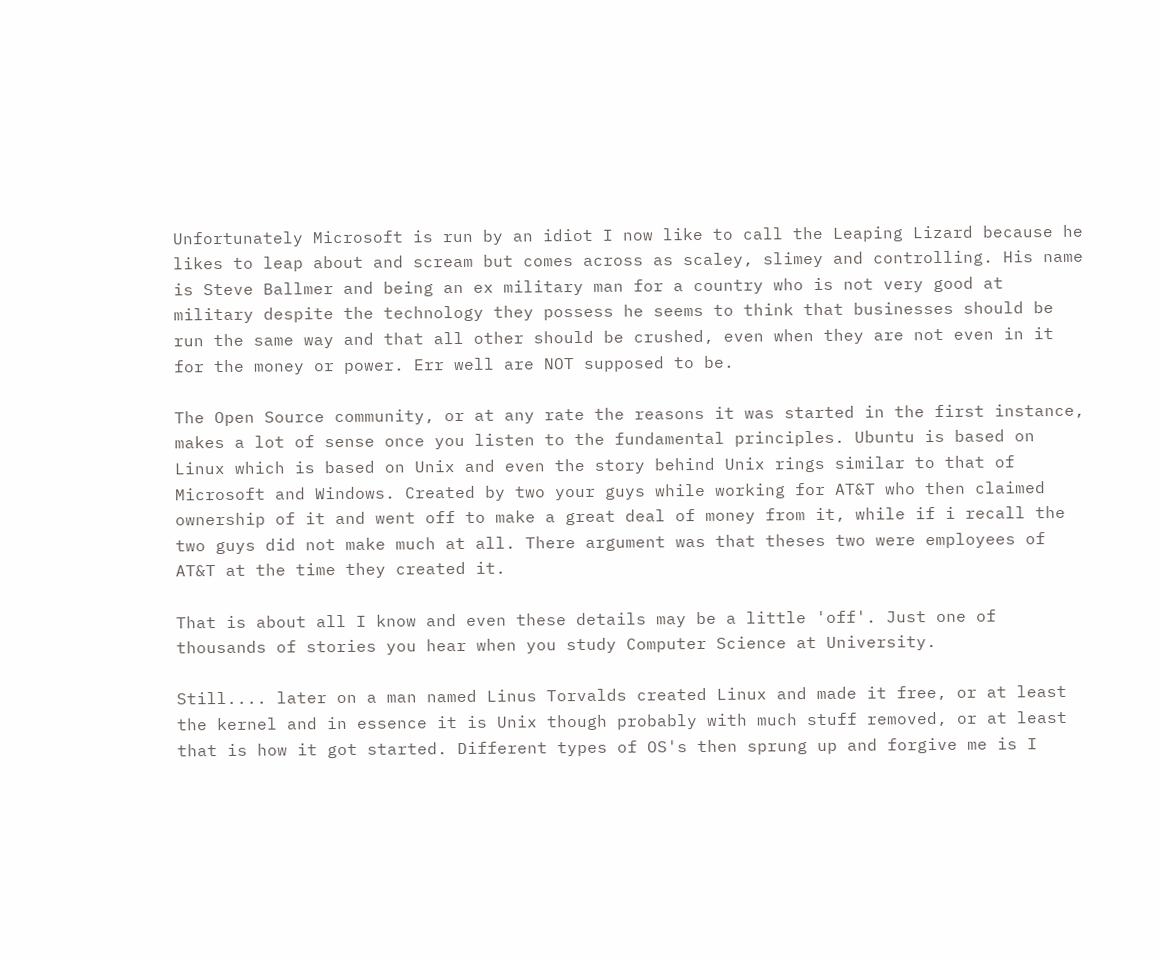Unfortunately Microsoft is run by an idiot I now like to call the Leaping Lizard because he likes to leap about and scream but comes across as scaley, slimey and controlling. His name is Steve Ballmer and being an ex military man for a country who is not very good at military despite the technology they possess he seems to think that businesses should be run the same way and that all other should be crushed, even when they are not even in it for the money or power. Err well are NOT supposed to be.

The Open Source community, or at any rate the reasons it was started in the first instance, makes a lot of sense once you listen to the fundamental principles. Ubuntu is based on Linux which is based on Unix and even the story behind Unix rings similar to that of Microsoft and Windows. Created by two your guys while working for AT&T who then claimed ownership of it and went off to make a great deal of money from it, while if i recall the two guys did not make much at all. There argument was that theses two were employees of AT&T at the time they created it.

That is about all I know and even these details may be a little 'off'. Just one of thousands of stories you hear when you study Computer Science at University.

Still.... later on a man named Linus Torvalds created Linux and made it free, or at least the kernel and in essence it is Unix though probably with much stuff removed, or at least that is how it got started. Different types of OS's then sprung up and forgive me is I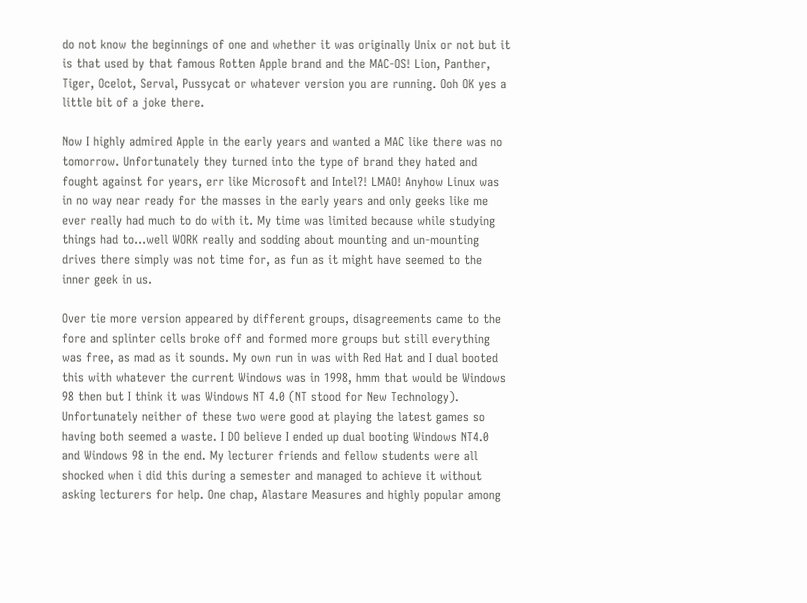do not know the beginnings of one and whether it was originally Unix or not but it is that used by that famous Rotten Apple brand and the MAC-OS! Lion, Panther, Tiger, Ocelot, Serval, Pussycat or whatever version you are running. Ooh OK yes a little bit of a joke there.

Now I highly admired Apple in the early years and wanted a MAC like there was no tomorrow. Unfortunately they turned into the type of brand they hated and fought against for years, err like Microsoft and Intel?! LMAO! Anyhow Linux was in no way near ready for the masses in the early years and only geeks like me ever really had much to do with it. My time was limited because while studying things had to...well WORK really and sodding about mounting and un-mounting drives there simply was not time for, as fun as it might have seemed to the inner geek in us.

Over tie more version appeared by different groups, disagreements came to the fore and splinter cells broke off and formed more groups but still everything was free, as mad as it sounds. My own run in was with Red Hat and I dual booted this with whatever the current Windows was in 1998, hmm that would be Windows 98 then but I think it was Windows NT 4.0 (NT stood for New Technology). Unfortunately neither of these two were good at playing the latest games so having both seemed a waste. I DO believe I ended up dual booting Windows NT4.0 and Windows 98 in the end. My lecturer friends and fellow students were all shocked when i did this during a semester and managed to achieve it without asking lecturers for help. One chap, Alastare Measures and highly popular among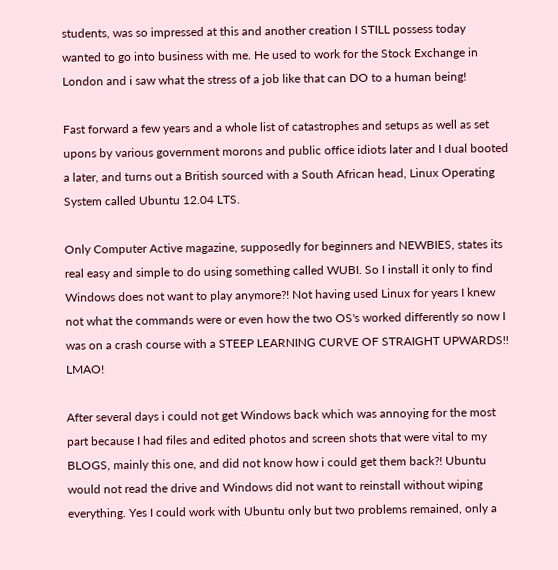students, was so impressed at this and another creation I STILL possess today wanted to go into business with me. He used to work for the Stock Exchange in London and i saw what the stress of a job like that can DO to a human being!

Fast forward a few years and a whole list of catastrophes and setups as well as set upons by various government morons and public office idiots later and I dual booted a later, and turns out a British sourced with a South African head, Linux Operating System called Ubuntu 12.04 LTS.

Only Computer Active magazine, supposedly for beginners and NEWBIES, states its real easy and simple to do using something called WUBI. So I install it only to find Windows does not want to play anymore?! Not having used Linux for years I knew not what the commands were or even how the two OS's worked differently so now I was on a crash course with a STEEP LEARNING CURVE OF STRAIGHT UPWARDS!! LMAO!

After several days i could not get Windows back which was annoying for the most part because I had files and edited photos and screen shots that were vital to my BLOGS, mainly this one, and did not know how i could get them back?! Ubuntu would not read the drive and Windows did not want to reinstall without wiping everything. Yes I could work with Ubuntu only but two problems remained, only a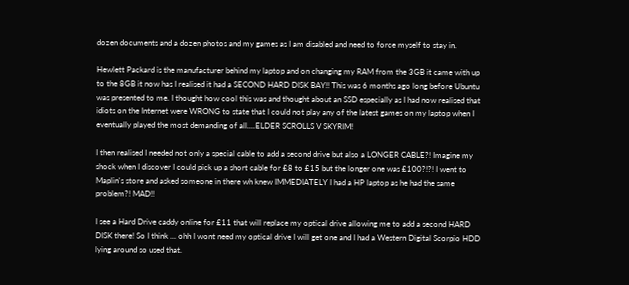dozen documents and a dozen photos and my games as I am disabled and need to force myself to stay in.

Hewlett Packard is the manufacturer behind my laptop and on changing my RAM from the 3GB it came with up to the 8GB it now has I realised it had a SECOND HARD DISK BAY!! This was 6 months ago long before Ubuntu was presented to me. I thought how cool this was and thought about an SSD especially as I had now realised that idiots on the Internet were WRONG to state that I could not play any of the latest games on my laptop when I eventually played the most demanding of all....ELDER SCROLLS V SKYRIM!

I then realised I needed not only a special cable to add a second drive but also a LONGER CABLE?! Imagine my shock when I discover I could pick up a short cable for £8 to £15 but the longer one was £100?!?! I went to Maplin's store and asked someone in there wh knew IMMEDIATELY I had a HP laptop as he had the same problem?! MAD!!

I see a Hard Drive caddy online for £11 that will replace my optical drive allowing me to add a second HARD DISK there! So I think ... ohh I wont need my optical drive I will get one and I had a Western Digital Scorpio HDD lying around so used that.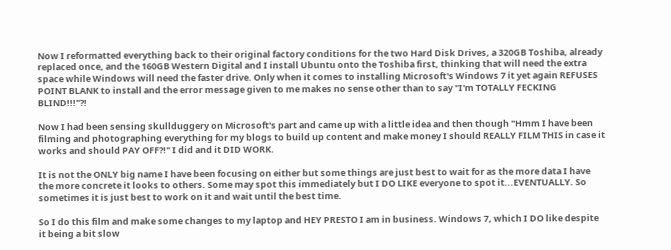Now I reformatted everything back to their original factory conditions for the two Hard Disk Drives, a 320GB Toshiba, already replaced once, and the 160GB Western Digital and I install Ubuntu onto the Toshiba first, thinking that will need the extra space while Windows will need the faster drive. Only when it comes to installing Microsoft's Windows 7 it yet again REFUSES POINT BLANK to install and the error message given to me makes no sense other than to say "I'm TOTALLY FECKING BLIND!!!"?!

Now I had been sensing skullduggery on Microsoft's part and came up with a little idea and then though "Hmm I have been filming and photographing everything for my blogs to build up content and make money I should REALLY FILM THIS in case it works and should PAY OFF?!" I did and it DID WORK.

It is not the ONLY big name I have been focusing on either but some things are just best to wait for as the more data I have the more concrete it looks to others. Some may spot this immediately but I DO LIKE everyone to spot it...EVENTUALLY. So sometimes it is just best to work on it and wait until the best time.

So I do this film and make some changes to my laptop and HEY PRESTO I am in business. Windows 7, which I DO like despite it being a bit slow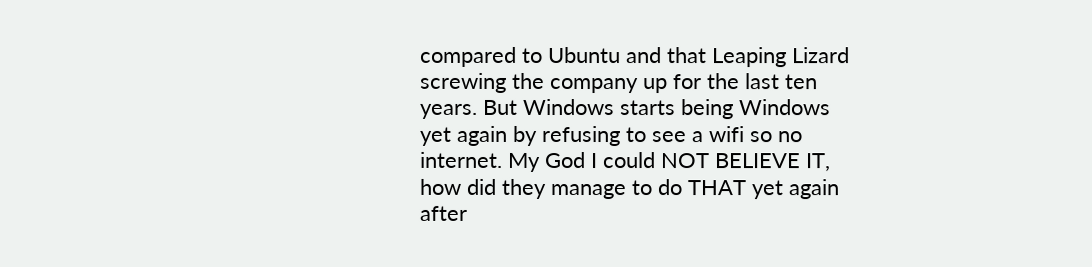compared to Ubuntu and that Leaping Lizard screwing the company up for the last ten years. But Windows starts being Windows yet again by refusing to see a wifi so no internet. My God I could NOT BELIEVE IT, how did they manage to do THAT yet again after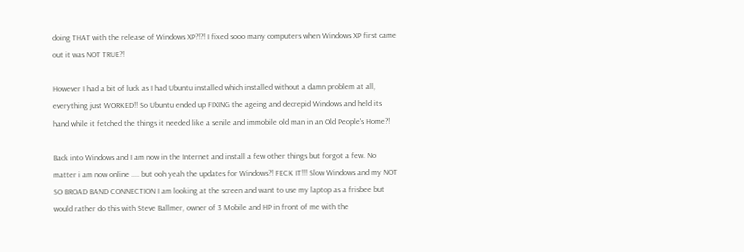doing THAT with the release of Windows XP?!?! I fixed sooo many computers when Windows XP first came out it was NOT TRUE?!

However I had a bit of luck as I had Ubuntu installed which installed without a damn problem at all, everything just WORKED!! So Ubuntu ended up FIXING the ageing and decrepid Windows and held its hand while it fetched the things it needed like a senile and immobile old man in an Old People's Home?!

Back into Windows and I am now in the Internet and install a few other things but forgot a few. No matter i am now online .... but ooh yeah the updates for Windows?! FECK IT!!! Slow Windows and my NOT SO BROAD BAND CONNECTION I am looking at the screen and want to use my laptop as a frisbee but would rather do this with Steve Ballmer, owner of 3 Mobile and HP in front of me with the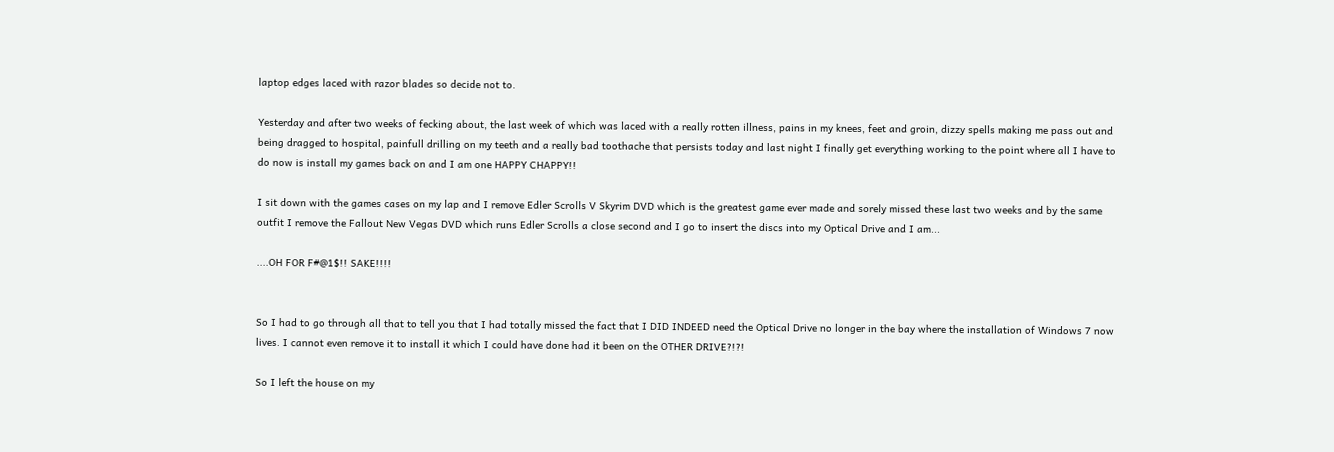laptop edges laced with razor blades so decide not to.

Yesterday and after two weeks of fecking about, the last week of which was laced with a really rotten illness, pains in my knees, feet and groin, dizzy spells making me pass out and being dragged to hospital, painfull drilling on my teeth and a really bad toothache that persists today and last night I finally get everything working to the point where all I have to do now is install my games back on and I am one HAPPY CHAPPY!!

I sit down with the games cases on my lap and I remove Edler Scrolls V Skyrim DVD which is the greatest game ever made and sorely missed these last two weeks and by the same outfit I remove the Fallout New Vegas DVD which runs Edler Scrolls a close second and I go to insert the discs into my Optical Drive and I am...

....OH FOR F#@1$!! SAKE!!!!


So I had to go through all that to tell you that I had totally missed the fact that I DID INDEED need the Optical Drive no longer in the bay where the installation of Windows 7 now lives. I cannot even remove it to install it which I could have done had it been on the OTHER DRIVE?!?!

So I left the house on my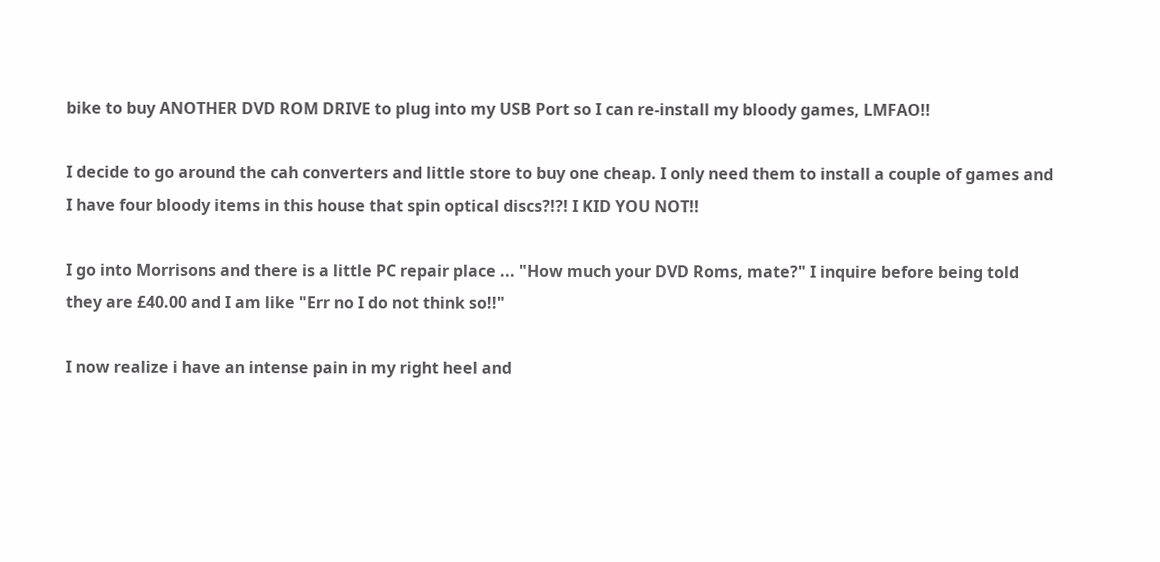bike to buy ANOTHER DVD ROM DRIVE to plug into my USB Port so I can re-install my bloody games, LMFAO!!

I decide to go around the cah converters and little store to buy one cheap. I only need them to install a couple of games and I have four bloody items in this house that spin optical discs?!?! I KID YOU NOT!!

I go into Morrisons and there is a little PC repair place ... "How much your DVD Roms, mate?" I inquire before being told they are £40.00 and I am like "Err no I do not think so!!"

I now realize i have an intense pain in my right heel and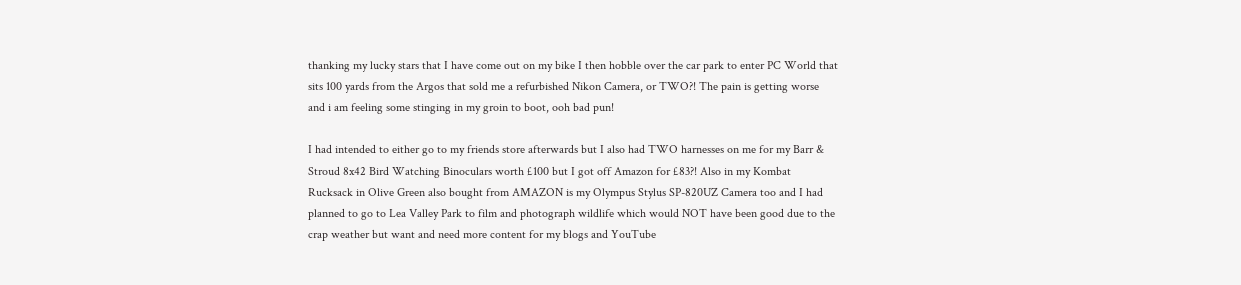thanking my lucky stars that I have come out on my bike I then hobble over the car park to enter PC World that sits 100 yards from the Argos that sold me a refurbished Nikon Camera, or TWO?! The pain is getting worse and i am feeling some stinging in my groin to boot, ooh bad pun!

I had intended to either go to my friends store afterwards but I also had TWO harnesses on me for my Barr & Stroud 8x42 Bird Watching Binoculars worth £100 but I got off Amazon for £83?! Also in my Kombat Rucksack in Olive Green also bought from AMAZON is my Olympus Stylus SP-820UZ Camera too and I had planned to go to Lea Valley Park to film and photograph wildlife which would NOT have been good due to the crap weather but want and need more content for my blogs and YouTube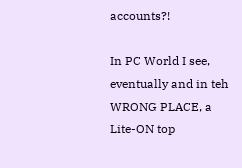accounts?!

In PC World I see, eventually and in teh WRONG PLACE, a Lite-ON top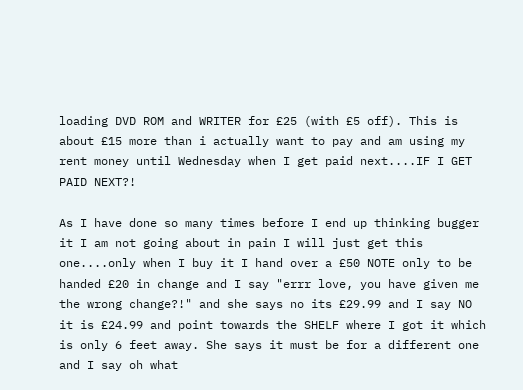loading DVD ROM and WRITER for £25 (with £5 off). This is about £15 more than i actually want to pay and am using my rent money until Wednesday when I get paid next....IF I GET PAID NEXT?!

As I have done so many times before I end up thinking bugger it I am not going about in pain I will just get this one....only when I buy it I hand over a £50 NOTE only to be handed £20 in change and I say "errr love, you have given me the wrong change?!" and she says no its £29.99 and I say NO it is £24.99 and point towards the SHELF where I got it which is only 6 feet away. She says it must be for a different one and I say oh what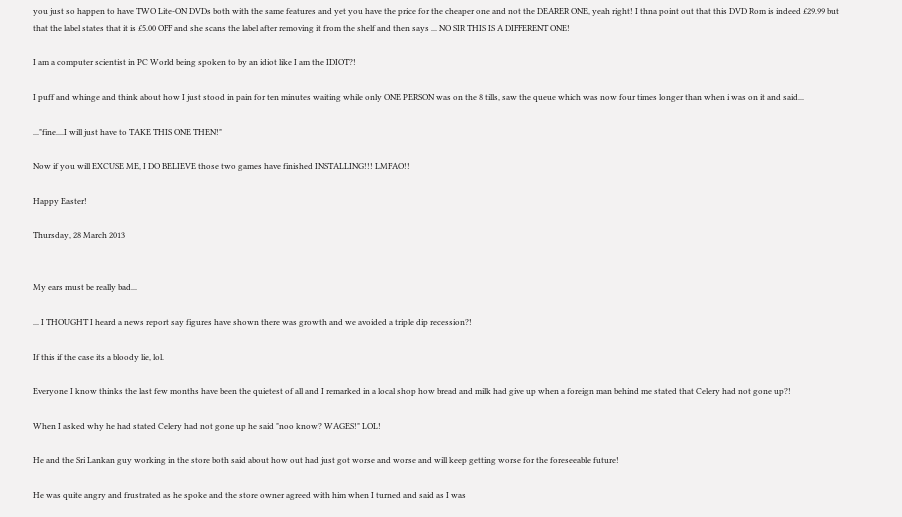you just so happen to have TWO Lite-ON DVDs both with the same features and yet you have the price for the cheaper one and not the DEARER ONE, yeah right! I thna point out that this DVD Rom is indeed £29.99 but that the label states that it is £5.00 OFF and she scans the label after removing it from the shelf and then says ... NO SIR THIS IS A DIFFERENT ONE!

I am a computer scientist in PC World being spoken to by an idiot like I am the IDIOT?!

I puff and whinge and think about how I just stood in pain for ten minutes waiting while only ONE PERSON was on the 8 tills, saw the queue which was now four times longer than when i was on it and said...

..."fine....I will just have to TAKE THIS ONE THEN!"

Now if you will EXCUSE ME, I DO BELIEVE those two games have finished INSTALLING!!! LMFAO!!

Happy Easter!

Thursday, 28 March 2013


My ears must be really bad...

... I THOUGHT I heard a news report say figures have shown there was growth and we avoided a triple dip recession?!

If this if the case its a bloody lie, lol.

Everyone I know thinks the last few months have been the quietest of all and I remarked in a local shop how bread and milk had give up when a foreign man behind me stated that Celery had not gone up?!

When I asked why he had stated Celery had not gone up he said "noo know? WAGES!" LOL!

He and the Sri Lankan guy working in the store both said about how out had just got worse and worse and will keep getting worse for the foreseeable future!

He was quite angry and frustrated as he spoke and the store owner agreed with him when I turned and said as I was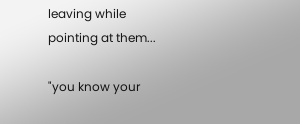leaving while pointing at them...

"you know your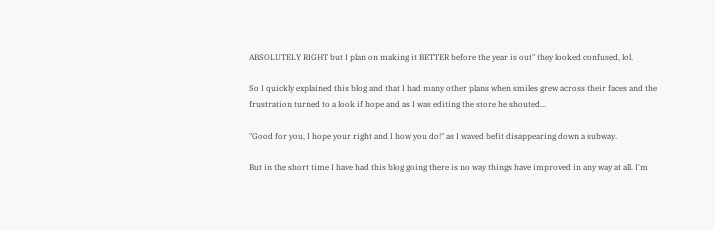ABSOLUTELY RIGHT but I plan on making it BETTER before the year is out" they looked confused, lol.

So I quickly explained this blog and that I had many other plans when smiles grew across their faces and the frustration turned to a look if hope and as I was editing the store he shouted...

"Good for you, I hope your right and I how you do!" as I waved befit disappearing down a subway.

But in the short time I have had this blog going there is no way things have improved in any way at all. I'm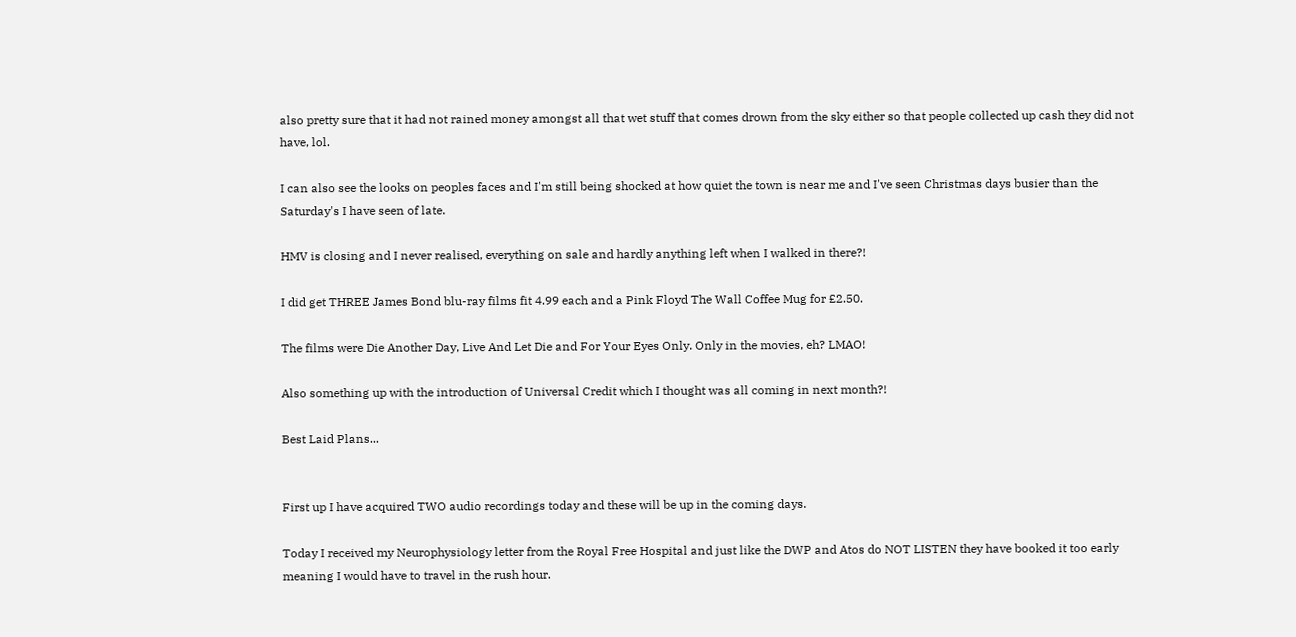also pretty sure that it had not rained money amongst all that wet stuff that comes drown from the sky either so that people collected up cash they did not have, lol.

I can also see the looks on peoples faces and I'm still being shocked at how quiet the town is near me and I've seen Christmas days busier than the Saturday's I have seen of late.

HMV is closing and I never realised, everything on sale and hardly anything left when I walked in there?!

I did get THREE James Bond blu-ray films fit 4.99 each and a Pink Floyd The Wall Coffee Mug for £2.50.

The films were Die Another Day, Live And Let Die and For Your Eyes Only. Only in the movies, eh? LMAO!

Also something up with the introduction of Universal Credit which I thought was all coming in next month?!

Best Laid Plans...


First up I have acquired TWO audio recordings today and these will be up in the coming days.

Today I received my Neurophysiology letter from the Royal Free Hospital and just like the DWP and Atos do NOT LISTEN they have booked it too early meaning I would have to travel in the rush hour.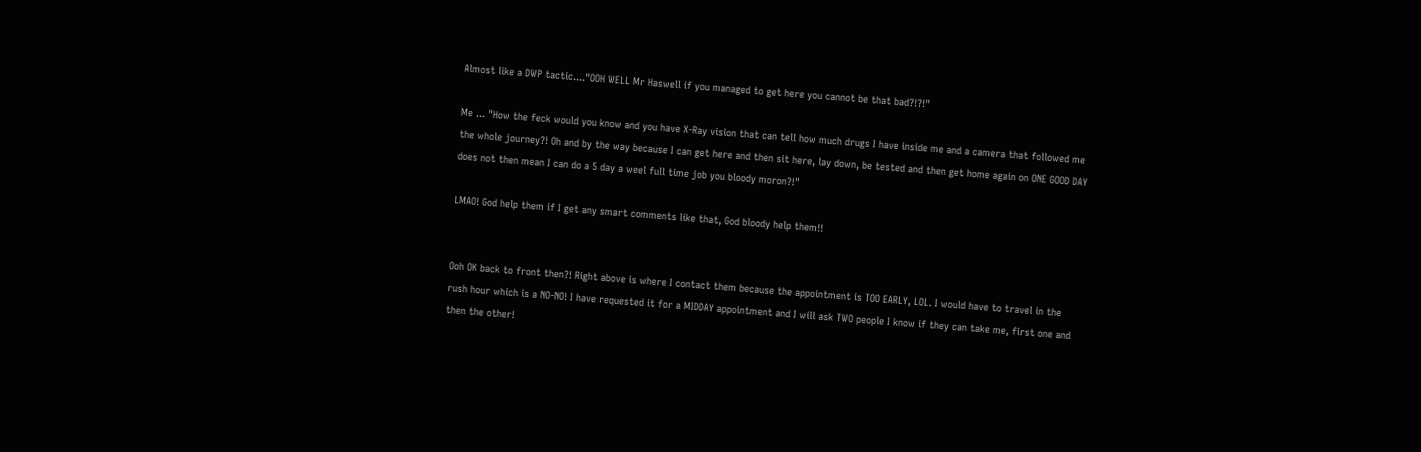Almost like a DWP tactic...."OOH WELL Mr Haswell if you managed to get here you cannot be that bad?!?!"

Me ... "How the feck would you know and you have X-Ray vision that can tell how much drugs I have inside me and a camera that followed me the whole journey?! Oh and by the way because I can get here and then sit here, lay down, be tested and then get home again on ONE GOOD DAY does not then mean I can do a 5 day a weel full time job you bloody moron?!"

LMAO! God help them if I get any smart comments like that, God bloody help them!!


Ooh OK back to front then?! Right above is where I contact them because the appointment is TOO EARLY, LOL. I would have to travel in the rush hour which is a NO-NO! I have requested it for a MIDDAY appointment and I will ask TWO people I know if they can take me, first one and then the other!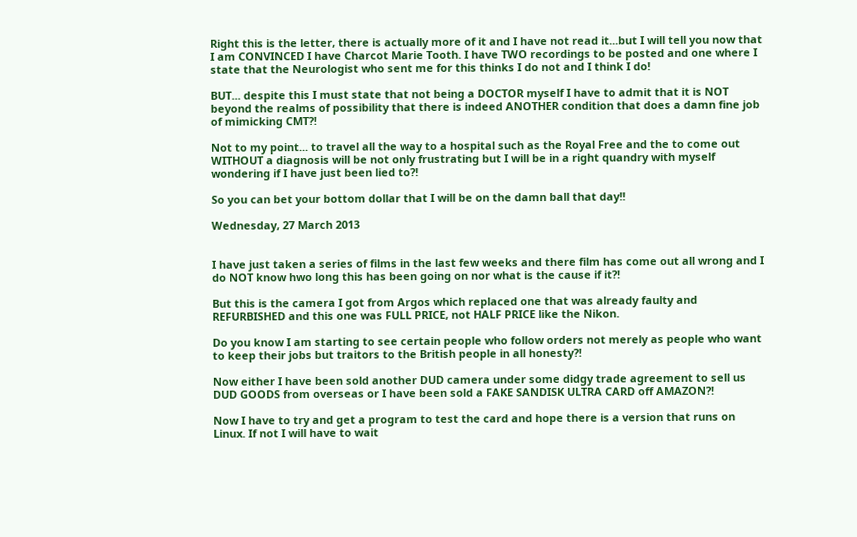Right this is the letter, there is actually more of it and I have not read it...but I will tell you now that I am CONVINCED I have Charcot Marie Tooth. I have TWO recordings to be posted and one where I state that the Neurologist who sent me for this thinks I do not and I think I do!

BUT... despite this I must state that not being a DOCTOR myself I have to admit that it is NOT beyond the realms of possibility that there is indeed ANOTHER condition that does a damn fine job of mimicking CMT?!

Not to my point... to travel all the way to a hospital such as the Royal Free and the to come out WITHOUT a diagnosis will be not only frustrating but I will be in a right quandry with myself wondering if I have just been lied to?!

So you can bet your bottom dollar that I will be on the damn ball that day!!

Wednesday, 27 March 2013


I have just taken a series of films in the last few weeks and there film has come out all wrong and I do NOT know hwo long this has been going on nor what is the cause if it?!

But this is the camera I got from Argos which replaced one that was already faulty and REFURBISHED and this one was FULL PRICE, not HALF PRICE like the Nikon.

Do you know I am starting to see certain people who follow orders not merely as people who want to keep their jobs but traitors to the British people in all honesty?!

Now either I have been sold another DUD camera under some didgy trade agreement to sell us DUD GOODS from overseas or I have been sold a FAKE SANDISK ULTRA CARD off AMAZON?!

Now I have to try and get a program to test the card and hope there is a version that runs on Linux. If not I will have to wait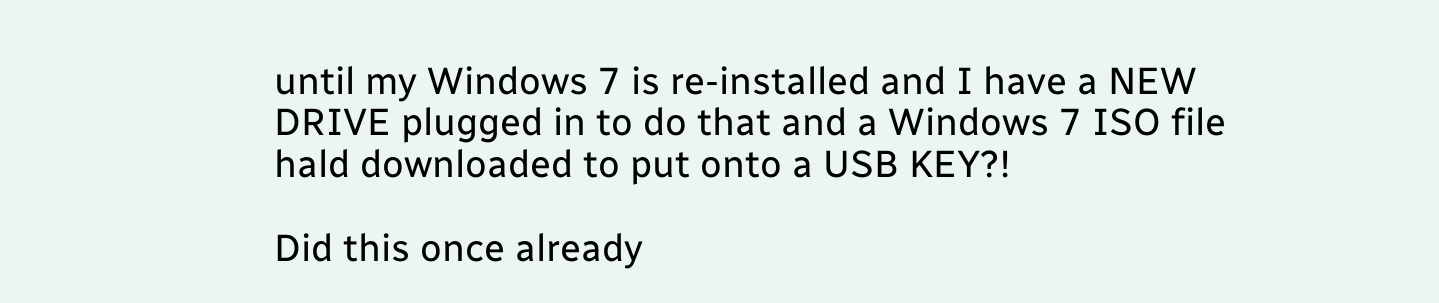until my Windows 7 is re-installed and I have a NEW DRIVE plugged in to do that and a Windows 7 ISO file hald downloaded to put onto a USB KEY?!

Did this once already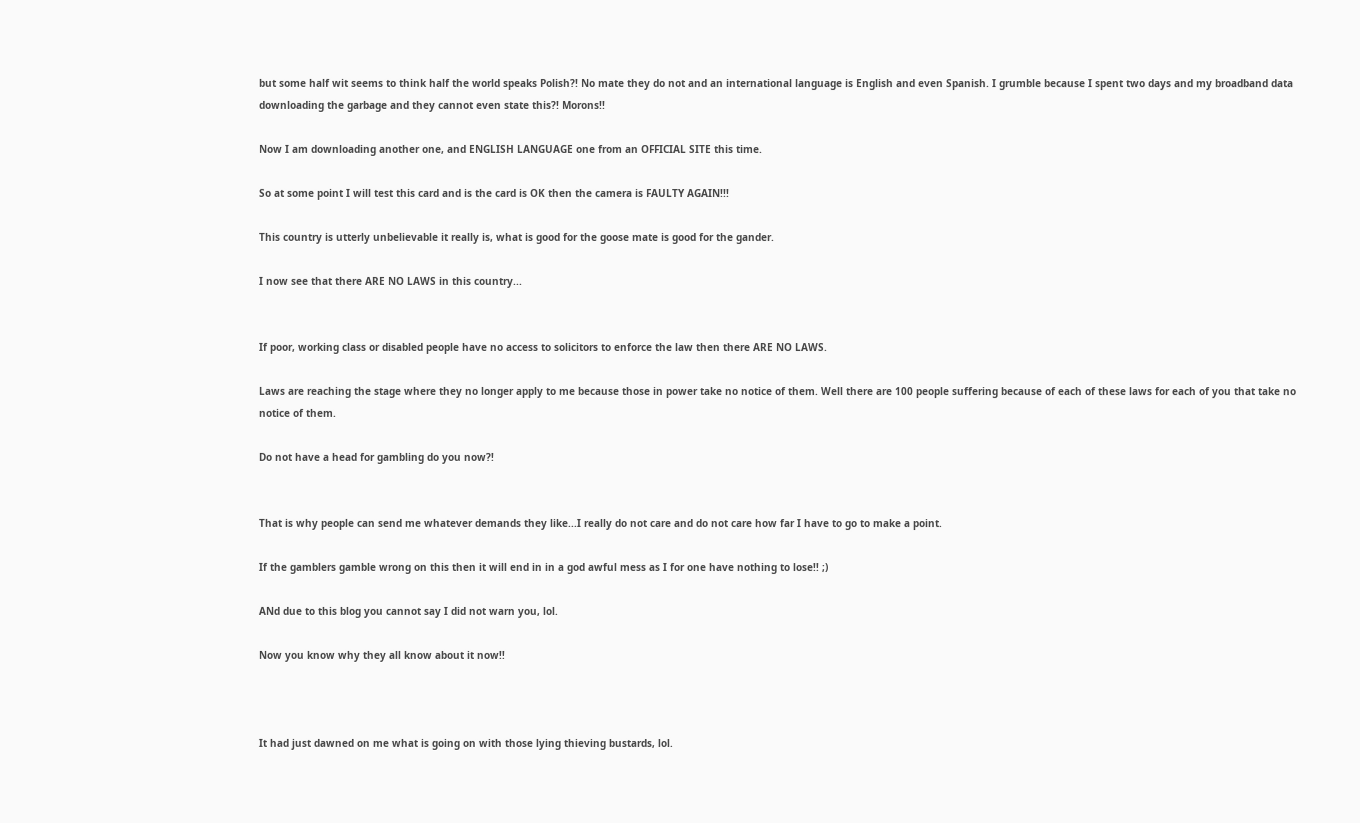but some half wit seems to think half the world speaks Polish?! No mate they do not and an international language is English and even Spanish. I grumble because I spent two days and my broadband data downloading the garbage and they cannot even state this?! Morons!!

Now I am downloading another one, and ENGLISH LANGUAGE one from an OFFICIAL SITE this time.

So at some point I will test this card and is the card is OK then the camera is FAULTY AGAIN!!!

This country is utterly unbelievable it really is, what is good for the goose mate is good for the gander.

I now see that there ARE NO LAWS in this country...


If poor, working class or disabled people have no access to solicitors to enforce the law then there ARE NO LAWS.

Laws are reaching the stage where they no longer apply to me because those in power take no notice of them. Well there are 100 people suffering because of each of these laws for each of you that take no notice of them.

Do not have a head for gambling do you now?!


That is why people can send me whatever demands they like...I really do not care and do not care how far I have to go to make a point.

If the gamblers gamble wrong on this then it will end in in a god awful mess as I for one have nothing to lose!! ;)

ANd due to this blog you cannot say I did not warn you, lol.

Now you know why they all know about it now!!



It had just dawned on me what is going on with those lying thieving bustards, lol.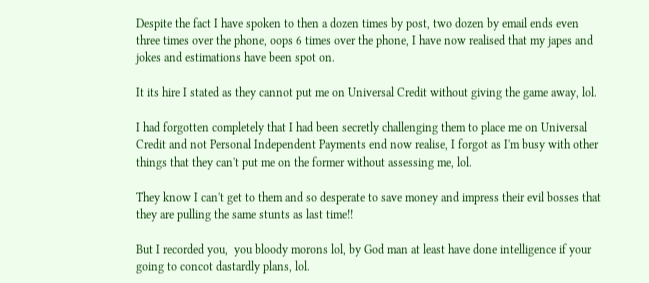Despite the fact I have spoken to then a dozen times by post, two dozen by email ends even three times over the phone, oops 6 times over the phone, I have now realised that my japes and jokes and estimations have been spot on.

It its hire I stated as they cannot put me on Universal Credit without giving the game away, lol.

I had forgotten completely that I had been secretly challenging them to place me on Universal Credit and not Personal Independent Payments end now realise, I forgot as I'm busy with other things that they can't put me on the former without assessing me, lol.

They know I can't get to them and so desperate to save money and impress their evil bosses that they are pulling the same stunts as last time!!

But I recorded you,  you bloody morons lol, by God man at least have done intelligence if your going to concot dastardly plans, lol.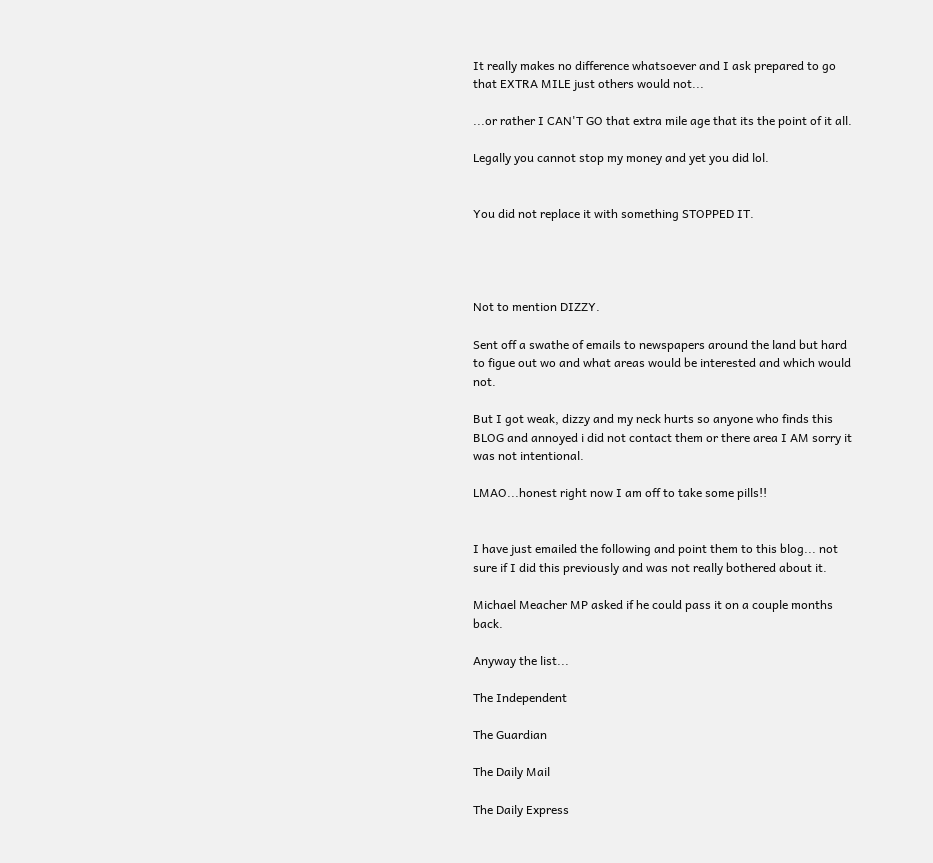It really makes no difference whatsoever and I ask prepared to go that EXTRA MILE just others would not...

...or rather I CAN'T GO that extra mile age that its the point of it all.

Legally you cannot stop my money and yet you did lol.


You did not replace it with something STOPPED IT.




Not to mention DIZZY.

Sent off a swathe of emails to newspapers around the land but hard to figue out wo and what areas would be interested and which would not.

But I got weak, dizzy and my neck hurts so anyone who finds this BLOG and annoyed i did not contact them or there area I AM sorry it was not intentional.

LMAO...honest right now I am off to take some pills!!


I have just emailed the following and point them to this blog... not sure if I did this previously and was not really bothered about it.

Michael Meacher MP asked if he could pass it on a couple months back.

Anyway the list...

The Independent

The Guardian

The Daily Mail

The Daily Express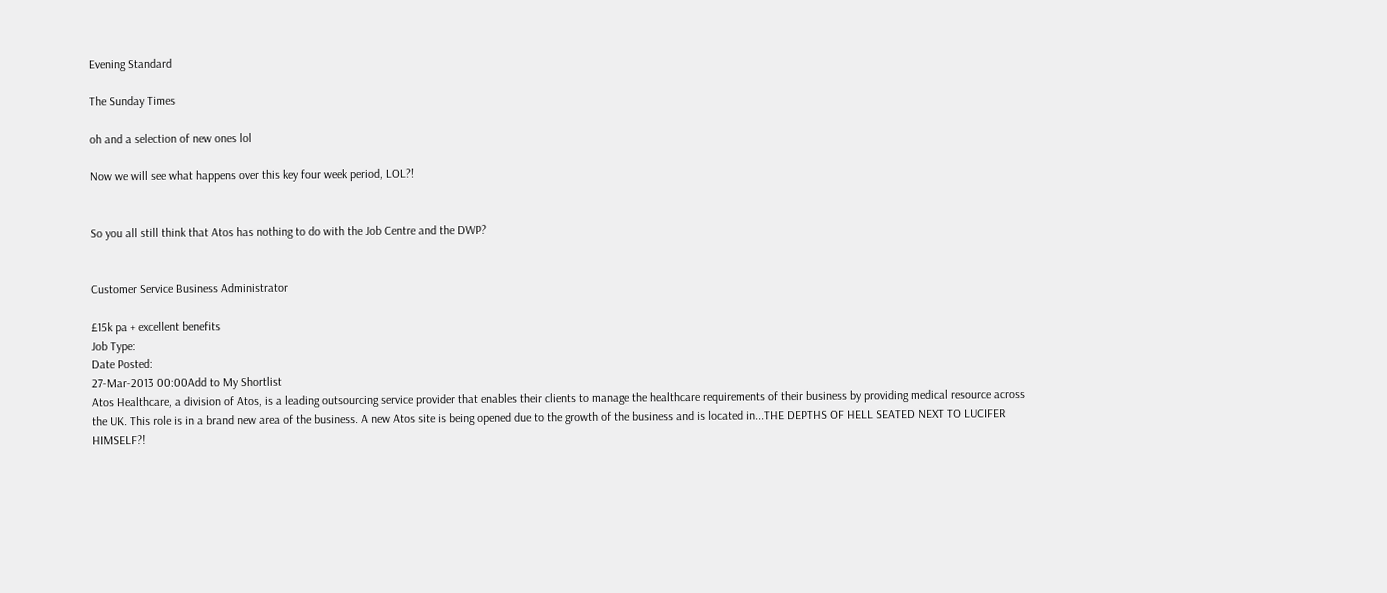Evening Standard

The Sunday Times

oh and a selection of new ones lol

Now we will see what happens over this key four week period, LOL?!


So you all still think that Atos has nothing to do with the Job Centre and the DWP?


Customer Service Business Administrator

£15k pa + excellent benefits
Job Type:
Date Posted:
27-Mar-2013 00:00Add to My Shortlist
Atos Healthcare, a division of Atos, is a leading outsourcing service provider that enables their clients to manage the healthcare requirements of their business by providing medical resource across the UK. This role is in a brand new area of the business. A new Atos site is being opened due to the growth of the business and is located in...THE DEPTHS OF HELL SEATED NEXT TO LUCIFER HIMSELF?!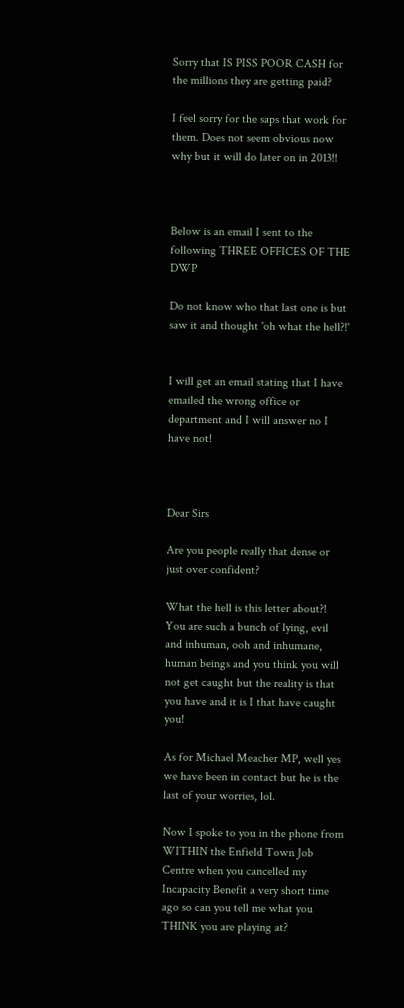Sorry that IS PISS POOR CASH for the millions they are getting paid?

I feel sorry for the saps that work for them. Does not seem obvious now why but it will do later on in 2013!!



Below is an email I sent to the following THREE OFFICES OF THE DWP

Do not know who that last one is but saw it and thought 'oh what the hell?!'


I will get an email stating that I have emailed the wrong office or department and I will answer no I have not!



Dear Sirs

Are you people really that dense or just over confident?

What the hell is this letter about?! You are such a bunch of lying, evil and inhuman, ooh and inhumane, human beings and you think you will not get caught but the reality is that you have and it is I that have caught you!

As for Michael Meacher MP, well yes we have been in contact but he is the last of your worries, lol.

Now I spoke to you in the phone from WITHIN the Enfield Town Job Centre when you cancelled my Incapacity Benefit a very short time ago so can you tell me what you THINK you are playing at?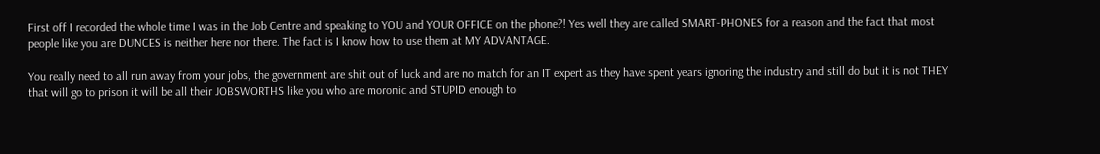First off I recorded the whole time I was in the Job Centre and speaking to YOU and YOUR OFFICE on the phone?! Yes well they are called SMART-PHONES for a reason and the fact that most people like you are DUNCES is neither here nor there. The fact is I know how to use them at MY ADVANTAGE.

You really need to all run away from your jobs, the government are shit out of luck and are no match for an IT expert as they have spent years ignoring the industry and still do but it is not THEY that will go to prison it will be all their JOBSWORTHS like you who are moronic and STUPID enough to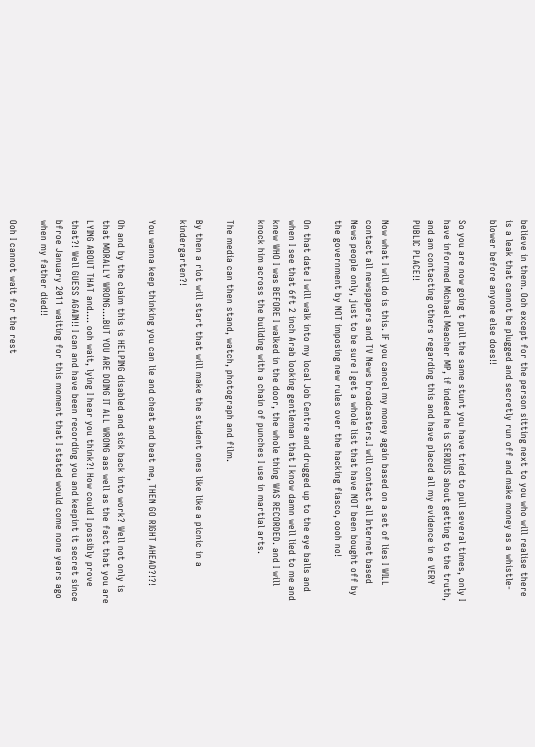believe in them. Ooh except for the person sitting next to you who will realise there is a leak that cannot be plugged and secretly run off and make money as a whistle-blower before anyone else does!!

So you are now going t pull the same stunt you have tried to pull several times, only I have informed Michael Meacher MP, if indeed he is SERIOUS about getting to the truth, and am contacting others regarding this and have placed all my evidence in e VERY PUBLIC PLACE!!

Now what I will do is this. IF you cancel my money again based on a set of lies I WILL contact all newspapers and TV News broadcasters.I will contact all Internet based News people only, just to be sure I get a whole list that have NOT been bought off by the government by NOT imposing new rules over the hacking fiasco, oooh no!

On that date I will walk into my local Job Centre and drugged up to the eye balls and when I see that 6ft 2 inch Arab looking gentleman that I know damn well lied to me and knew WHO I was BEFORE I walked in the door, the whole thing WAS RECORDED. and I will knock him across the building with a chain of punches I use in martial arts.

The media can then stand, watch, photograph and film.

By then a riot will start that will make the student ones like like a picnic in a kindergarten?!

You wanna keep thinking you can lie and cheat and beat me, THEN GO RIGHT AHEAD?!?!

Oh and by the claim this is HELPING disabled and sick back into work? Well not only is that MORALLY WRONG....BUT YOU ARE DOING IT ALL WRONG aas well as the fact that you are LYING ABOUT THAT and.... ooh wait, lying I hear you think?! How could I possibly prove that?! Well GUESS AGAIN!! I can and have been recording you and keepint it secret since bfroe January 2011 waiting for this moment that I stated would come none years ago when my father died!!

Ooh I cannot wait for the rest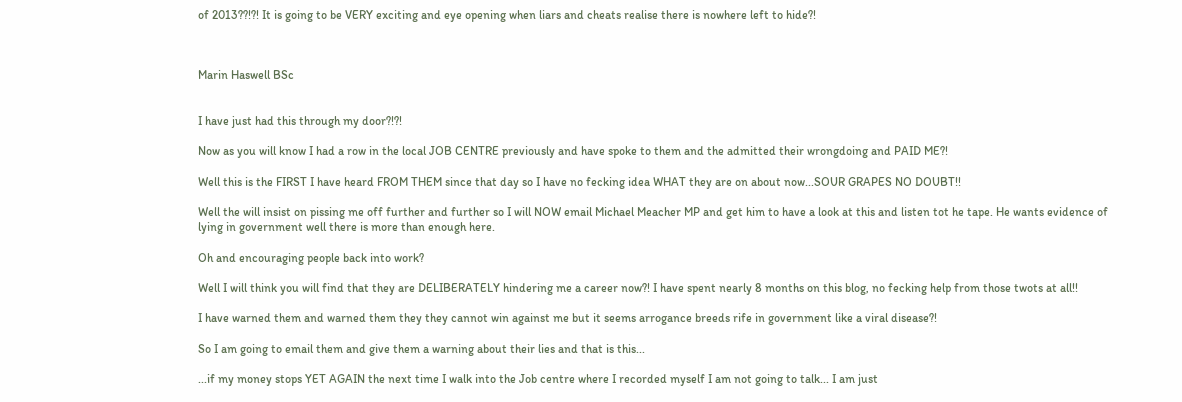of 2013??!?! It is going to be VERY exciting and eye opening when liars and cheats realise there is nowhere left to hide?!



Marin Haswell BSc


I have just had this through my door?!?!

Now as you will know I had a row in the local JOB CENTRE previously and have spoke to them and the admitted their wrongdoing and PAID ME?!

Well this is the FIRST I have heard FROM THEM since that day so I have no fecking idea WHAT they are on about now...SOUR GRAPES NO DOUBT!!

Well the will insist on pissing me off further and further so I will NOW email Michael Meacher MP and get him to have a look at this and listen tot he tape. He wants evidence of lying in government well there is more than enough here.

Oh and encouraging people back into work?

Well I will think you will find that they are DELIBERATELY hindering me a career now?! I have spent nearly 8 months on this blog, no fecking help from those twots at all!!

I have warned them and warned them they they cannot win against me but it seems arrogance breeds rife in government like a viral disease?!

So I am going to email them and give them a warning about their lies and that is this...

...if my money stops YET AGAIN the next time I walk into the Job centre where I recorded myself I am not going to talk... I am just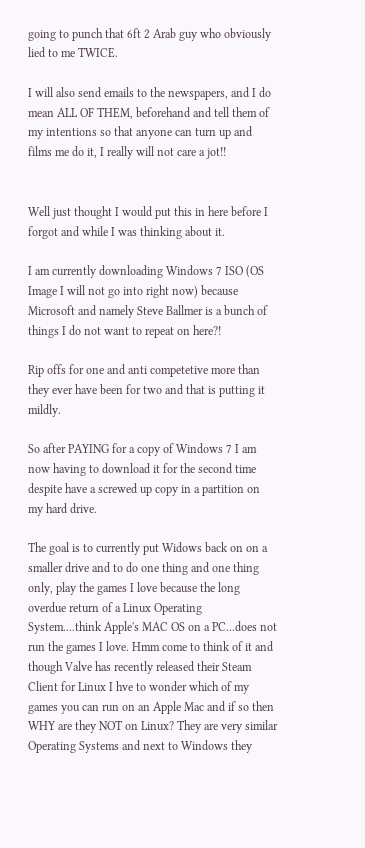going to punch that 6ft 2 Arab guy who obviously lied to me TWICE.

I will also send emails to the newspapers, and I do mean ALL OF THEM, beforehand and tell them of my intentions so that anyone can turn up and films me do it, I really will not care a jot!!


Well just thought I would put this in here before I forgot and while I was thinking about it.

I am currently downloading Windows 7 ISO (OS Image I will not go into right now) because Microsoft and namely Steve Ballmer is a bunch of things I do not want to repeat on here?!

Rip offs for one and anti competetive more than they ever have been for two and that is putting it mildly.

So after PAYING for a copy of Windows 7 I am now having to download it for the second time despite have a screwed up copy in a partition on my hard drive.

The goal is to currently put Widows back on on a smaller drive and to do one thing and one thing only, play the games I love because the long overdue return of a Linux Operating System....think Apple's MAC OS on a PC...does not run the games I love. Hmm come to think of it and though Valve has recently released their Steam Client for Linux I hve to wonder which of my games you can run on an Apple Mac and if so then WHY are they NOT on Linux? They are very similar Operating Systems and next to Windows they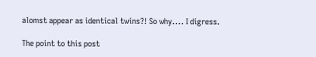alomst appear as identical twins?! So why.... I digress.

The point to this post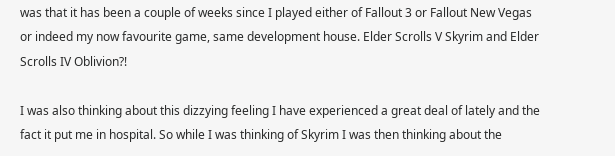was that it has been a couple of weeks since I played either of Fallout 3 or Fallout New Vegas or indeed my now favourite game, same development house. Elder Scrolls V Skyrim and Elder Scrolls IV Oblivion?!

I was also thinking about this dizzying feeling I have experienced a great deal of lately and the fact it put me in hospital. So while I was thinking of Skyrim I was then thinking about the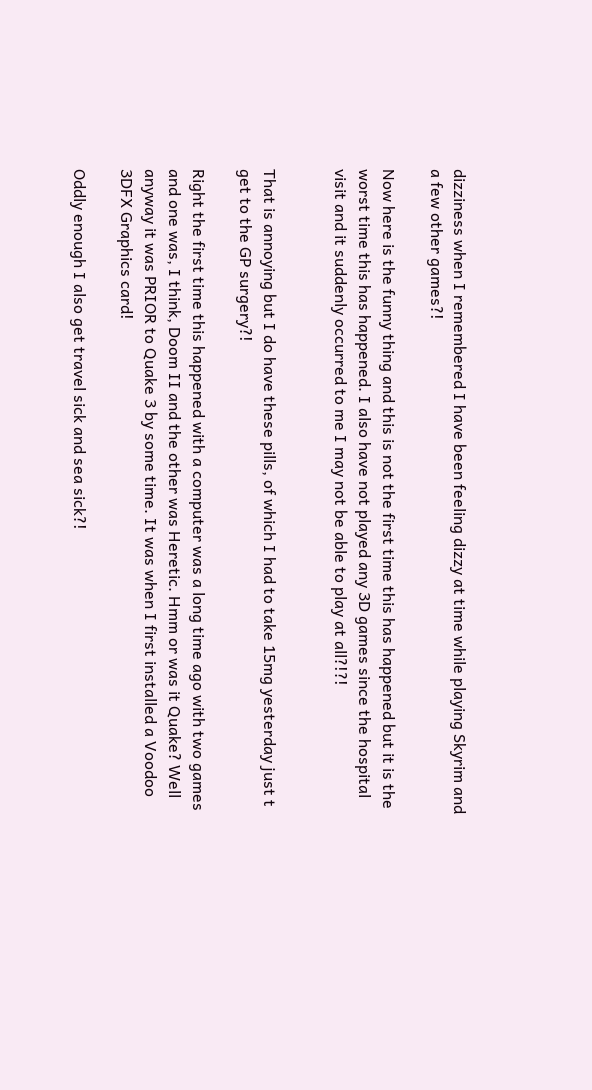dizziness when I remembered I have been feeling dizzy at time while playing Skyrim and a few other games?!

Now here is the funny thing and this is not the first time this has happened but it is the worst time this has happened. I also have not played any 3D games since the hospital visit and it suddenly occurred to me I may not be able to play at all?!?!


That is annoying but I do have these pills, of which I had to take 15mg yesterday just t get to the GP surgery?!

Right the first time this happened with a computer was a long time ago with two games and one was, I think, Doom II and the other was Heretic. Hmm or was it Quake? Well anyway it was PRIOR to Quake 3 by some time. It was when I first installed a Voodoo 3DFX Graphics card!

Oddly enough I also get travel sick and sea sick?!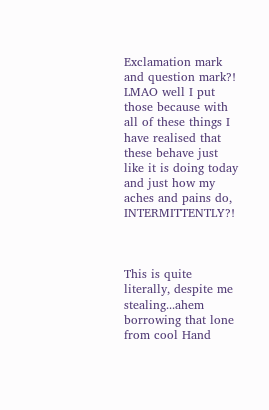Exclamation mark and question mark?! LMAO well I put those because with all of these things I have realised that these behave just like it is doing today and just how my aches and pains do, INTERMITTENTLY?!



This is quite literally, despite me stealing...ahem borrowing that lone from cool Hand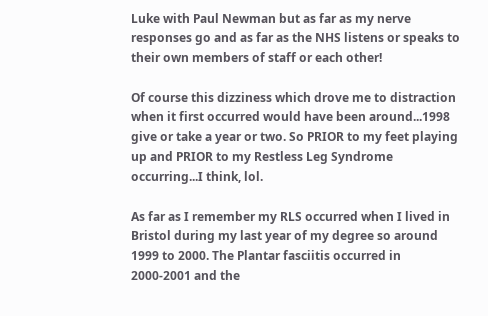Luke with Paul Newman but as far as my nerve responses go and as far as the NHS listens or speaks to their own members of staff or each other!

Of course this dizziness which drove me to distraction when it first occurred would have been around...1998 give or take a year or two. So PRIOR to my feet playing up and PRIOR to my Restless Leg Syndrome occurring...I think, lol.

As far as I remember my RLS occurred when I lived in Bristol during my last year of my degree so around 1999 to 2000. The Plantar fasciitis occurred in 2000-2001 and the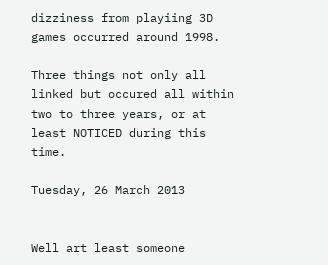dizziness from playiing 3D games occurred around 1998.

Three things not only all linked but occured all within two to three years, or at least NOTICED during this time.

Tuesday, 26 March 2013


Well art least someone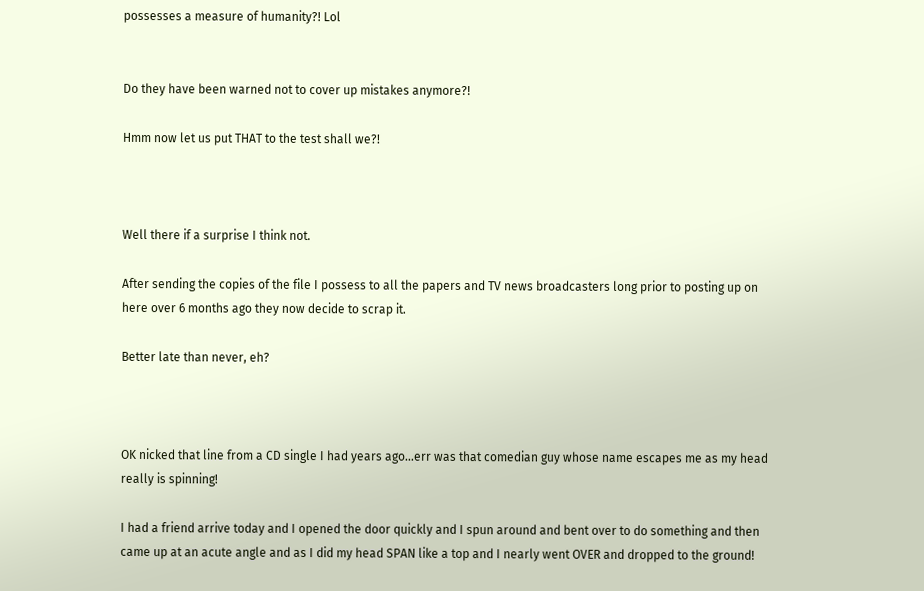possesses a measure of humanity?! Lol


Do they have been warned not to cover up mistakes anymore?!

Hmm now let us put THAT to the test shall we?!



Well there if a surprise I think not.

After sending the copies of the file I possess to all the papers and TV news broadcasters long prior to posting up on here over 6 months ago they now decide to scrap it.

Better late than never, eh?



OK nicked that line from a CD single I had years ago...err was that comedian guy whose name escapes me as my head really is spinning!

I had a friend arrive today and I opened the door quickly and I spun around and bent over to do something and then came up at an acute angle and as I did my head SPAN like a top and I nearly went OVER and dropped to the ground!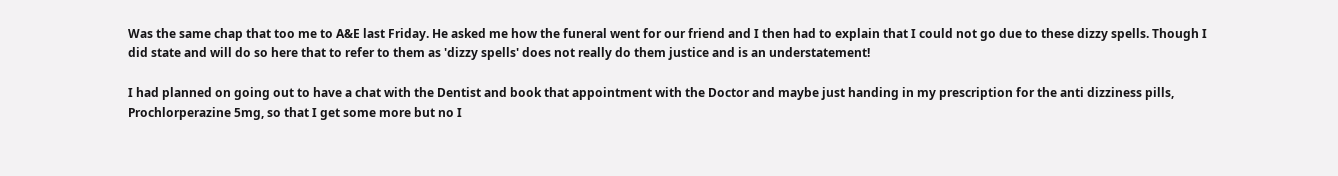Was the same chap that too me to A&E last Friday. He asked me how the funeral went for our friend and I then had to explain that I could not go due to these dizzy spells. Though I did state and will do so here that to refer to them as 'dizzy spells' does not really do them justice and is an understatement!

I had planned on going out to have a chat with the Dentist and book that appointment with the Doctor and maybe just handing in my prescription for the anti dizziness pills, Prochlorperazine 5mg, so that I get some more but no I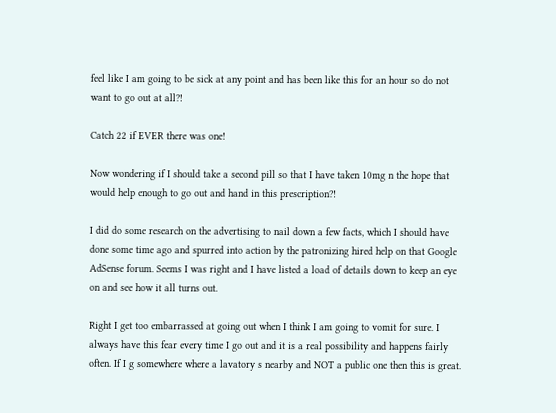feel like I am going to be sick at any point and has been like this for an hour so do not want to go out at all?!

Catch 22 if EVER there was one!

Now wondering if I should take a second pill so that I have taken 10mg n the hope that would help enough to go out and hand in this prescription?!

I did do some research on the advertising to nail down a few facts, which I should have done some time ago and spurred into action by the patronizing hired help on that Google AdSense forum. Seems I was right and I have listed a load of details down to keep an eye on and see how it all turns out.

Right I get too embarrassed at going out when I think I am going to vomit for sure. I always have this fear every time I go out and it is a real possibility and happens fairly often. If I g somewhere where a lavatory s nearby and NOT a public one then this is great.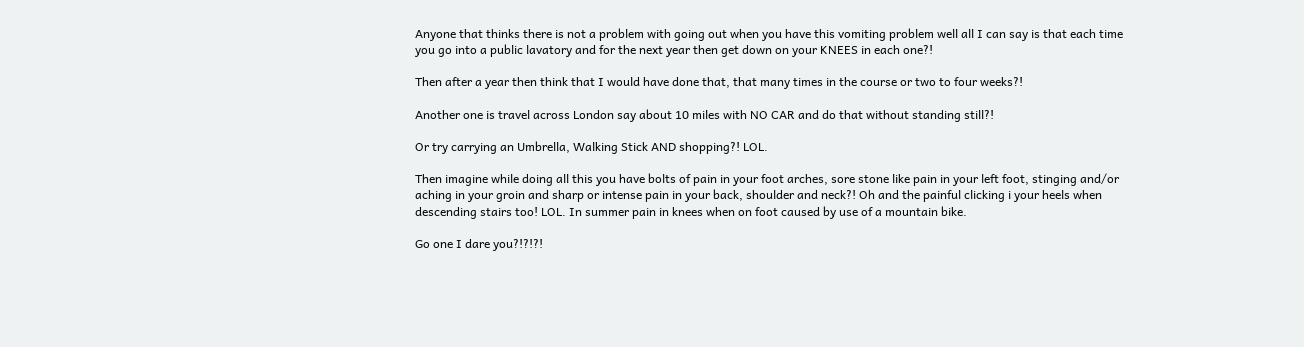Anyone that thinks there is not a problem with going out when you have this vomiting problem well all I can say is that each time you go into a public lavatory and for the next year then get down on your KNEES in each one?!

Then after a year then think that I would have done that, that many times in the course or two to four weeks?!

Another one is travel across London say about 10 miles with NO CAR and do that without standing still?!

Or try carrying an Umbrella, Walking Stick AND shopping?! LOL.

Then imagine while doing all this you have bolts of pain in your foot arches, sore stone like pain in your left foot, stinging and/or aching in your groin and sharp or intense pain in your back, shoulder and neck?! Oh and the painful clicking i your heels when descending stairs too! LOL. In summer pain in knees when on foot caused by use of a mountain bike.

Go one I dare you?!?!?!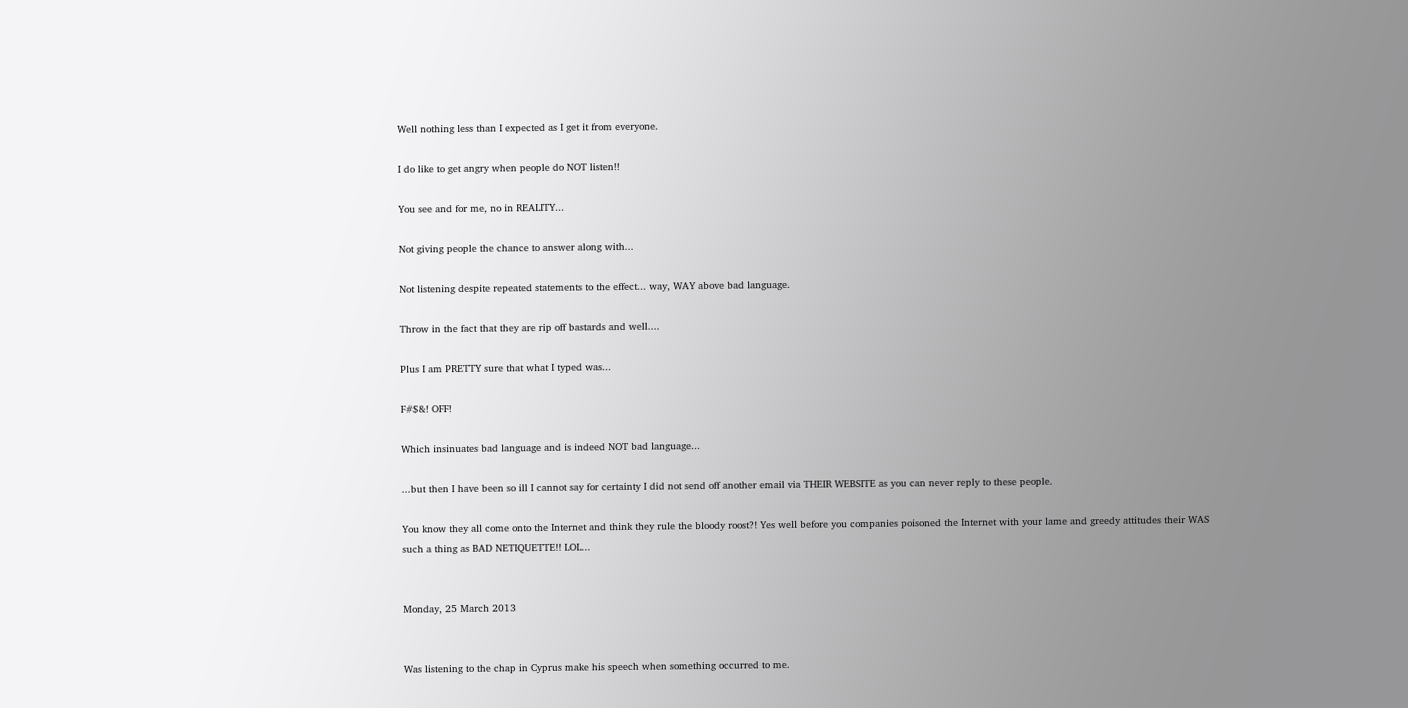Well nothing less than I expected as I get it from everyone.

I do like to get angry when people do NOT listen!!

You see and for me, no in REALITY...

Not giving people the chance to answer along with...

Not listening despite repeated statements to the effect... way, WAY above bad language.

Throw in the fact that they are rip off bastards and well....

Plus I am PRETTY sure that what I typed was...

F#$&! OFF!

Which insinuates bad language and is indeed NOT bad language...

...but then I have been so ill I cannot say for certainty I did not send off another email via THEIR WEBSITE as you can never reply to these people.

You know they all come onto the Internet and think they rule the bloody roost?! Yes well before you companies poisoned the Internet with your lame and greedy attitudes their WAS such a thing as BAD NETIQUETTE!! LOL...


Monday, 25 March 2013


Was listening to the chap in Cyprus make his speech when something occurred to me.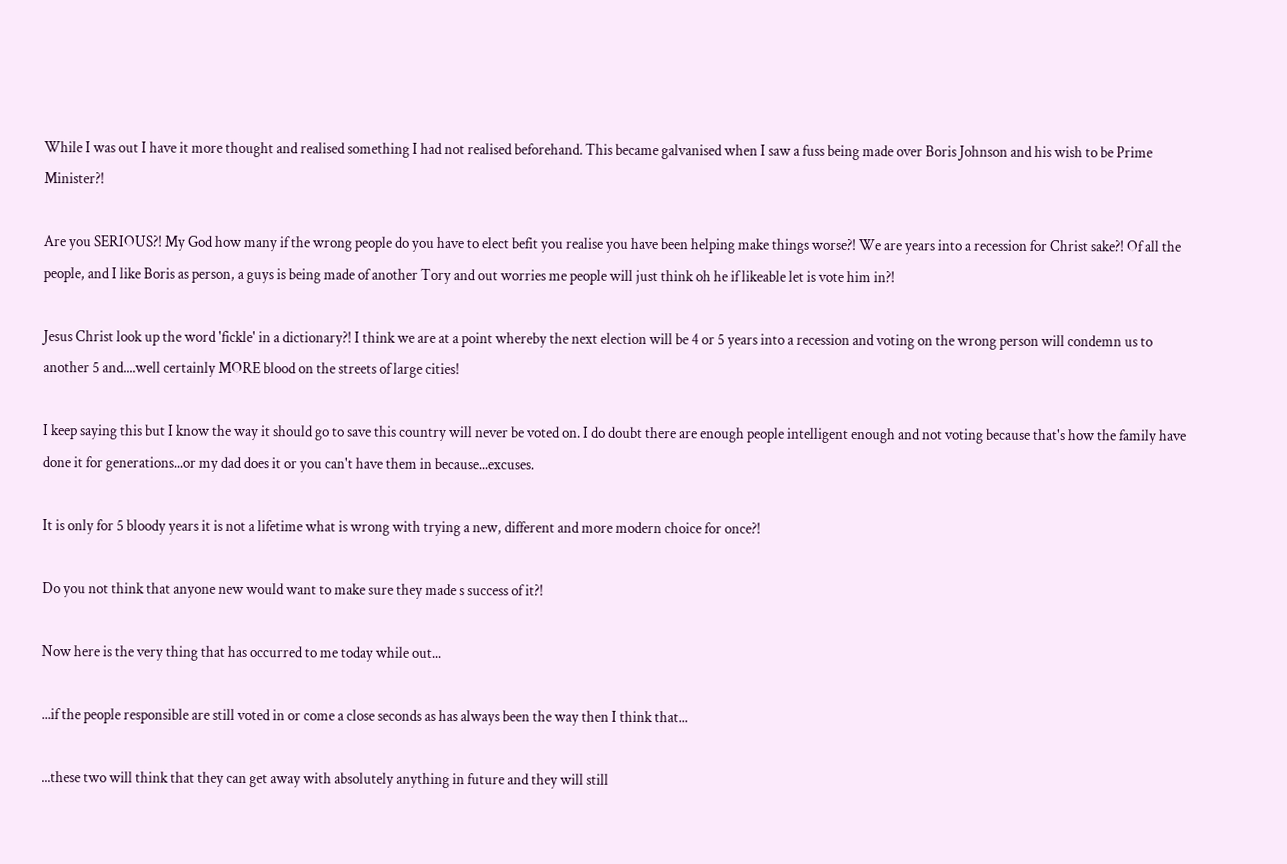While I was out I have it more thought and realised something I had not realised beforehand. This became galvanised when I saw a fuss being made over Boris Johnson and his wish to be Prime Minister?!

Are you SERIOUS?! My God how many if the wrong people do you have to elect befit you realise you have been helping make things worse?! We are years into a recession for Christ sake?! Of all the people, and I like Boris as person, a guys is being made of another Tory and out worries me people will just think oh he if likeable let is vote him in?!

Jesus Christ look up the word 'fickle' in a dictionary?! I think we are at a point whereby the next election will be 4 or 5 years into a recession and voting on the wrong person will condemn us to another 5 and....well certainly MORE blood on the streets of large cities!

I keep saying this but I know the way it should go to save this country will never be voted on. I do doubt there are enough people intelligent enough and not voting because that's how the family have done it for generations...or my dad does it or you can't have them in because...excuses.

It is only for 5 bloody years it is not a lifetime what is wrong with trying a new, different and more modern choice for once?!

Do you not think that anyone new would want to make sure they made s success of it?!

Now here is the very thing that has occurred to me today while out...

...if the people responsible are still voted in or come a close seconds as has always been the way then I think that...

...these two will think that they can get away with absolutely anything in future and they will still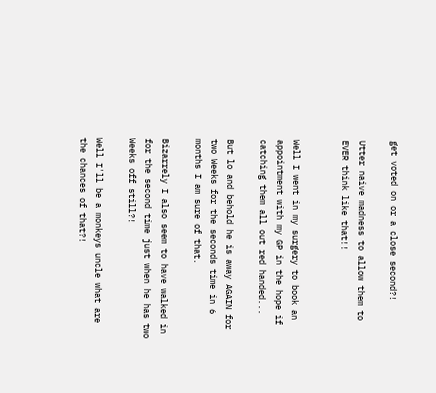get voted on or a close second?!

Utter naive madness to allow them to EVER think like that!!


Well I went in my surgery to book an appointment with my GP in the hope if catching them all out red handed...

But lo and behold he is away AGAIN for two Weeks for the seconds time in 6 months I am sure of that.

Bizarrely I also seem to have walked in for the second time just when he has two Weeks off still?!

Well I'll be a monkeys uncle what are the chances of that?!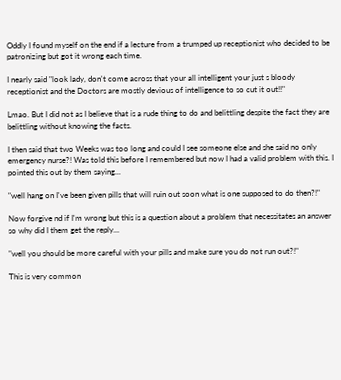Oddly I found myself on the end if a lecture from a trumped up receptionist who decided to be patronizing but got it wrong each time.

I nearly said "look lady, don't come across that your all intelligent your just s bloody receptionist and the Doctors are mostly devious of intelligence to so cut it out!!"

Lmao. But I did not as I believe that is a rude thing to do and belittling despite the fact they are belittling without knowing the facts.

I then said that two Weeks was too long and could I see someone else and she said no only emergency nurse?! Was told this before I remembered but now I had a valid problem with this. I pointed this out by them saying...

"well hang on I've been given pills that will ruin out soon what is one supposed to do then?!"

Now forgive nd if I'm wrong but this is a question about a problem that necessitates an answer so why did I them get the reply...

"well you should be more careful with your pills and make sure you do not run out?!"

This is very common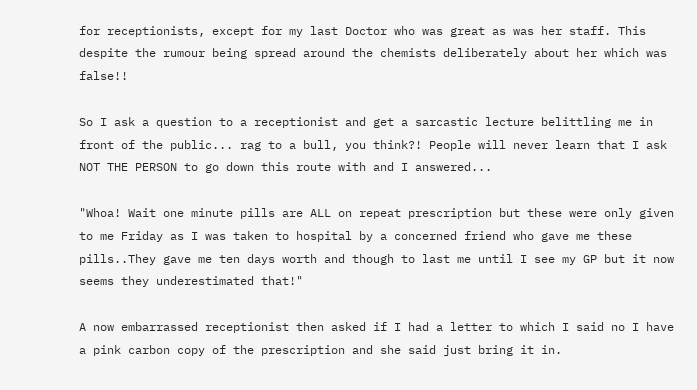for receptionists, except for my last Doctor who was great as was her staff. This despite the rumour being spread around the chemists deliberately about her which was false!!

So I ask a question to a receptionist and get a sarcastic lecture belittling me in front of the public... rag to a bull, you think?! People will never learn that I ask NOT THE PERSON to go down this route with and I answered...

"Whoa! Wait one minute pills are ALL on repeat prescription but these were only given to me Friday as I was taken to hospital by a concerned friend who gave me these pills..They gave me ten days worth and though to last me until I see my GP but it now seems they underestimated that!"

A now embarrassed receptionist then asked if I had a letter to which I said no I have a pink carbon copy of the prescription and she said just bring it in.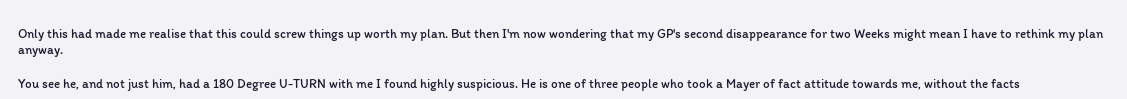Only this had made me realise that this could screw things up worth my plan. But then I'm now wondering that my GP's second disappearance for two Weeks might mean I have to rethink my plan anyway.

You see he, and not just him, had a 180 Degree U-TURN with me I found highly suspicious. He is one of three people who took a Mayer of fact attitude towards me, without the facts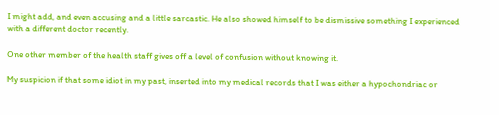I might add, and even accusing and a little sarcastic. He also showed himself to be dismissive something I experienced with a different doctor recently.

One other member of the health staff gives off a level of confusion without knowing it.

My suspicion if that some idiot in my past, inserted into my medical records that I was either a hypochondriac or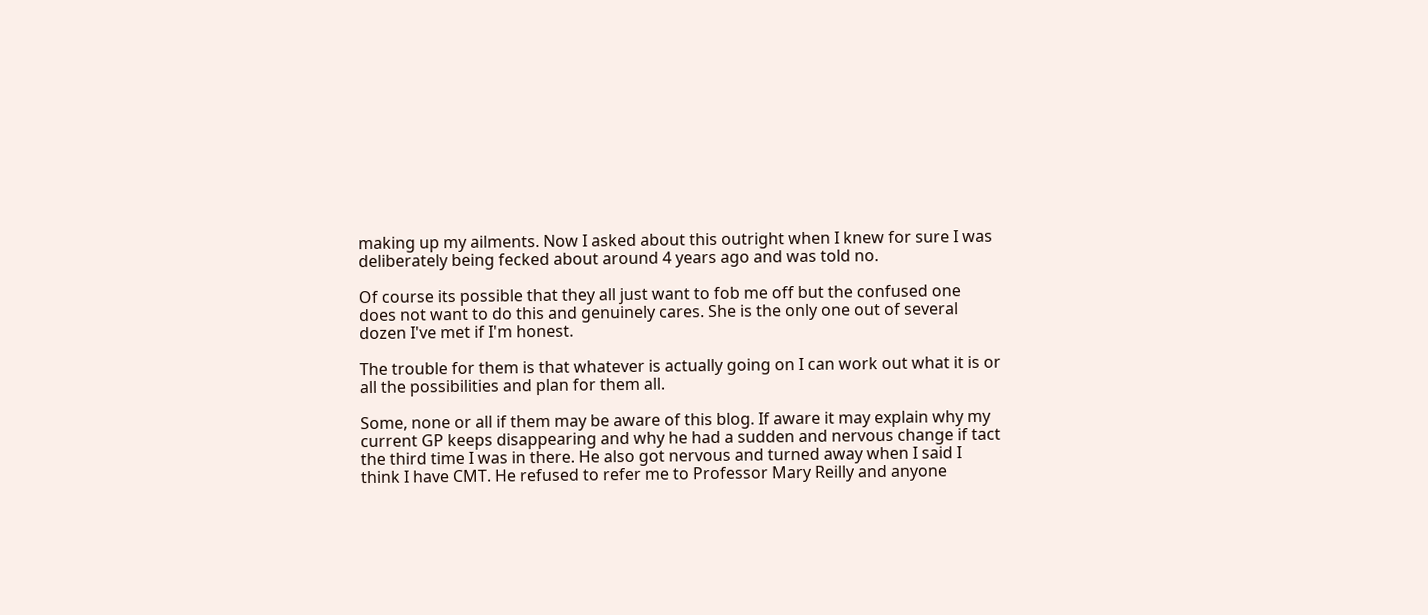making up my ailments. Now I asked about this outright when I knew for sure I was deliberately being fecked about around 4 years ago and was told no.

Of course its possible that they all just want to fob me off but the confused one does not want to do this and genuinely cares. She is the only one out of several dozen I've met if I'm honest.

The trouble for them is that whatever is actually going on I can work out what it is or all the possibilities and plan for them all.

Some, none or all if them may be aware of this blog. If aware it may explain why my current GP keeps disappearing and why he had a sudden and nervous change if tact the third time I was in there. He also got nervous and turned away when I said I think I have CMT. He refused to refer me to Professor Mary Reilly and anyone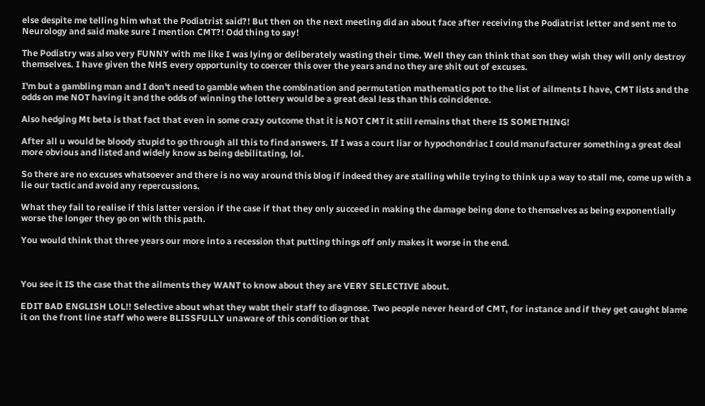else despite me telling him what the Podiatrist said?! But then on the next meeting did an about face after receiving the Podiatrist letter and sent me to Neurology and said make sure I mention CMT?! Odd thing to say!

The Podiatry was also very FUNNY with me like I was lying or deliberately wasting their time. Well they can think that son they wish they will only destroy themselves. I have given the NHS every opportunity to coercer this over the years and no they are shit out of excuses.

I'm but a gambling man and I don't need to gamble when the combination and permutation mathematics pot to the list of ailments I have, CMT lists and the odds on me NOT having it and the odds of winning the lottery would be a great deal less than this coincidence.

Also hedging Mt beta is that fact that even in some crazy outcome that it is NOT CMT it still remains that there IS SOMETHING!

After all u would be bloody stupid to go through all this to find answers. If I was a court liar or hypochondriac I could manufacturer something a great deal more obvious and listed and widely know as being debilitating, lol.

So there are no excuses whatsoever and there is no way around this blog if indeed they are stalling while trying to think up a way to stall me, come up with a lie our tactic and avoid any repercussions.

What they fail to realise if this latter version if the case if that they only succeed in making the damage being done to themselves as being exponentially worse the longer they go on with this path.

You would think that three years our more into a recession that putting things off only makes it worse in the end.



You see it IS the case that the ailments they WANT to know about they are VERY SELECTIVE about.

EDIT BAD ENGLISH LOL!! Selective about what they wabt their staff to diagnose. Two people never heard of CMT, for instance and if they get caught blame it on the front line staff who were BLISSFULLY unaware of this condition or that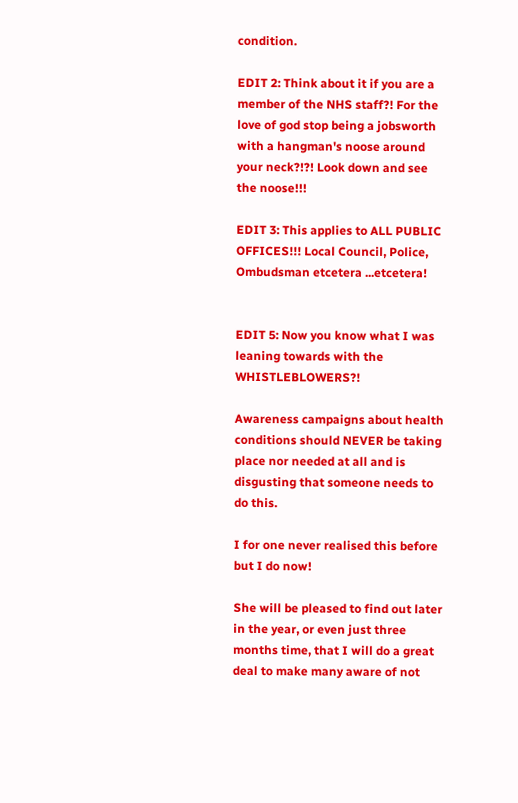condition.

EDIT 2: Think about it if you are a member of the NHS staff?! For the love of god stop being a jobsworth with a hangman's noose around your neck?!?! Look down and see the noose!!!

EDIT 3: This applies to ALL PUBLIC OFFICES!!! Local Council, Police, Ombudsman etcetera ...etcetera!


EDIT 5: Now you know what I was leaning towards with the WHISTLEBLOWERS?!

Awareness campaigns about health conditions should NEVER be taking place nor needed at all and is disgusting that someone needs to do this.

I for one never realised this before but I do now!

She will be pleased to find out later in the year, or even just three months time, that I will do a great deal to make many aware of not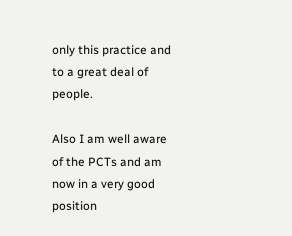only this practice and to a great deal of people.

Also I am well aware of the PCTs and am now in a very good position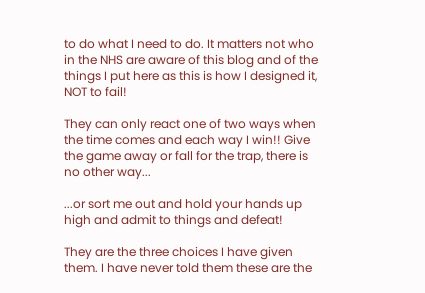to do what I need to do. It matters not who in the NHS are aware of this blog and of the things I put here as this is how I designed it, NOT to fail!

They can only react one of two ways when the time comes and each way I win!! Give the game away or fall for the trap, there is no other way...

...or sort me out and hold your hands up high and admit to things and defeat!

They are the three choices I have given them. I have never told them these are the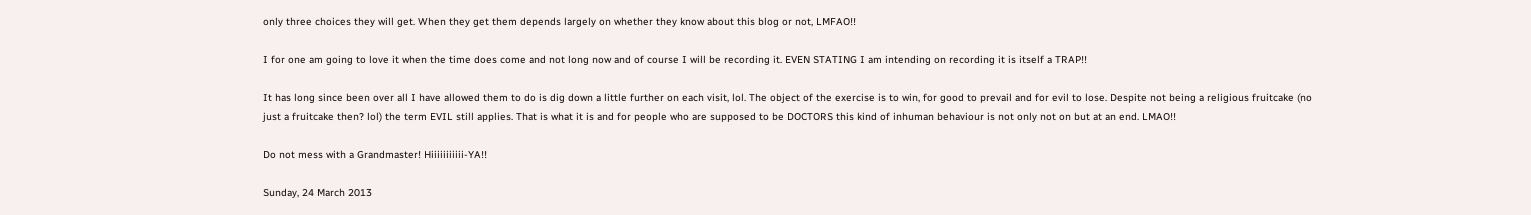only three choices they will get. When they get them depends largely on whether they know about this blog or not, LMFAO!!

I for one am going to love it when the time does come and not long now and of course I will be recording it. EVEN STATING I am intending on recording it is itself a TRAP!!

It has long since been over all I have allowed them to do is dig down a little further on each visit, lol. The object of the exercise is to win, for good to prevail and for evil to lose. Despite not being a religious fruitcake (no just a fruitcake then? lol) the term EVIL still applies. That is what it is and for people who are supposed to be DOCTORS this kind of inhuman behaviour is not only not on but at an end. LMAO!!

Do not mess with a Grandmaster! Hiiiiiiiiiii-YA!!

Sunday, 24 March 2013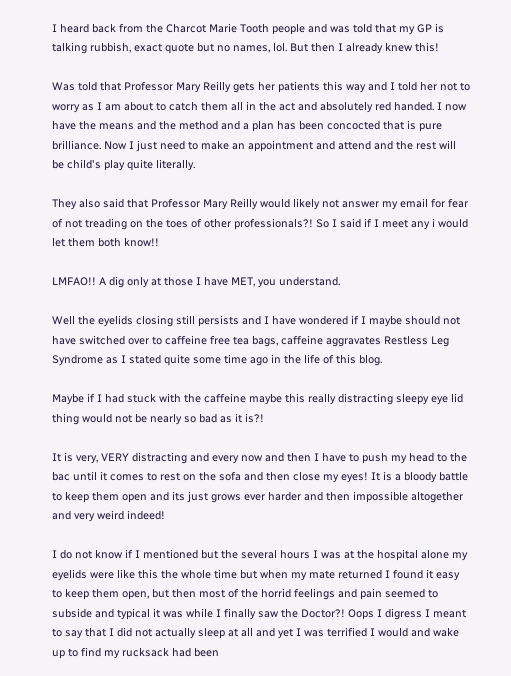I heard back from the Charcot Marie Tooth people and was told that my GP is talking rubbish, exact quote but no names, lol. But then I already knew this!

Was told that Professor Mary Reilly gets her patients this way and I told her not to worry as I am about to catch them all in the act and absolutely red handed. I now have the means and the method and a plan has been concocted that is pure brilliance. Now I just need to make an appointment and attend and the rest will be child's play quite literally.

They also said that Professor Mary Reilly would likely not answer my email for fear of not treading on the toes of other professionals?! So I said if I meet any i would let them both know!!

LMFAO!! A dig only at those I have MET, you understand.

Well the eyelids closing still persists and I have wondered if I maybe should not have switched over to caffeine free tea bags, caffeine aggravates Restless Leg Syndrome as I stated quite some time ago in the life of this blog.

Maybe if I had stuck with the caffeine maybe this really distracting sleepy eye lid thing would not be nearly so bad as it is?!

It is very, VERY distracting and every now and then I have to push my head to the bac until it comes to rest on the sofa and then close my eyes! It is a bloody battle to keep them open and its just grows ever harder and then impossible altogether and very weird indeed!

I do not know if I mentioned but the several hours I was at the hospital alone my eyelids were like this the whole time but when my mate returned I found it easy to keep them open, but then most of the horrid feelings and pain seemed to subside and typical it was while I finally saw the Doctor?! Oops I digress I meant to say that I did not actually sleep at all and yet I was terrified I would and wake up to find my rucksack had been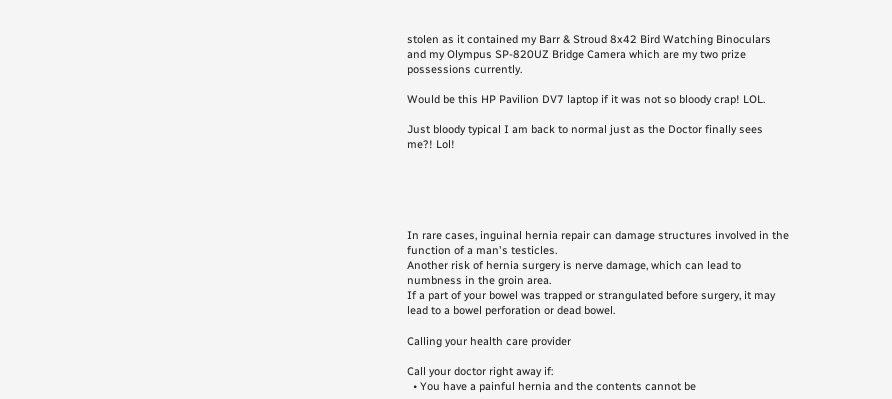stolen as it contained my Barr & Stroud 8x42 Bird Watching Binoculars and my Olympus SP-820UZ Bridge Camera which are my two prize possessions currently.

Would be this HP Pavilion DV7 laptop if it was not so bloody crap! LOL.

Just bloody typical I am back to normal just as the Doctor finally sees me?! Lol!





In rare cases, inguinal hernia repair can damage structures involved in the function of a man's testicles.
Another risk of hernia surgery is nerve damage, which can lead to numbness in the groin area.
If a part of your bowel was trapped or strangulated before surgery, it may lead to a bowel perforation or dead bowel.

Calling your health care provider

Call your doctor right away if:
  • You have a painful hernia and the contents cannot be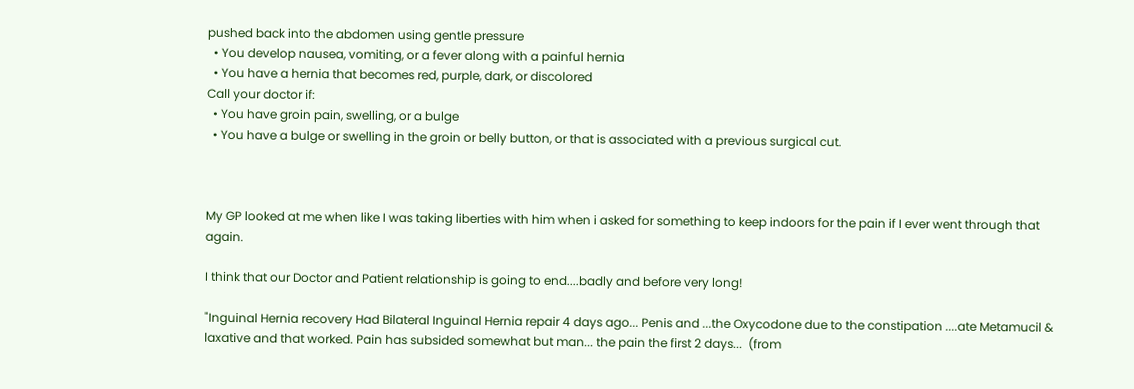pushed back into the abdomen using gentle pressure
  • You develop nausea, vomiting, or a fever along with a painful hernia
  • You have a hernia that becomes red, purple, dark, or discolored
Call your doctor if:
  • You have groin pain, swelling, or a bulge
  • You have a bulge or swelling in the groin or belly button, or that is associated with a previous surgical cut.



My GP looked at me when like I was taking liberties with him when i asked for something to keep indoors for the pain if I ever went through that again.

I think that our Doctor and Patient relationship is going to end....badly and before very long!

"Inguinal Hernia recovery Had Bilateral Inguinal Hernia repair 4 days ago... Penis and ...the Oxycodone due to the constipation ....ate Metamucil & laxative and that worked. Pain has subsided somewhat but man... the pain the first 2 days...  (from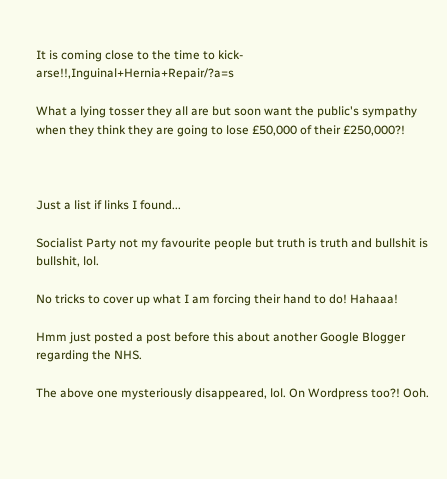It is coming close to the time to kick-arse!!,Inguinal+Hernia+Repair/?a=s

What a lying tosser they all are but soon want the public's sympathy when they think they are going to lose £50,000 of their £250,000?!



Just a list if links I found...

Socialist Party not my favourite people but truth is truth and bullshit is bullshit, lol.

No tricks to cover up what I am forcing their hand to do! Hahaaa!

Hmm just posted a post before this about another Google Blogger regarding the NHS.

The above one mysteriously disappeared, lol. On Wordpress too?! Ooh.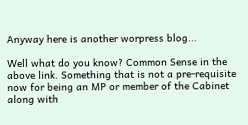Anyway here is another worpress blog...

Well what do you know? Common Sense in the above link. Something that is not a pre-requisite now for being an MP or member of the Cabinet along with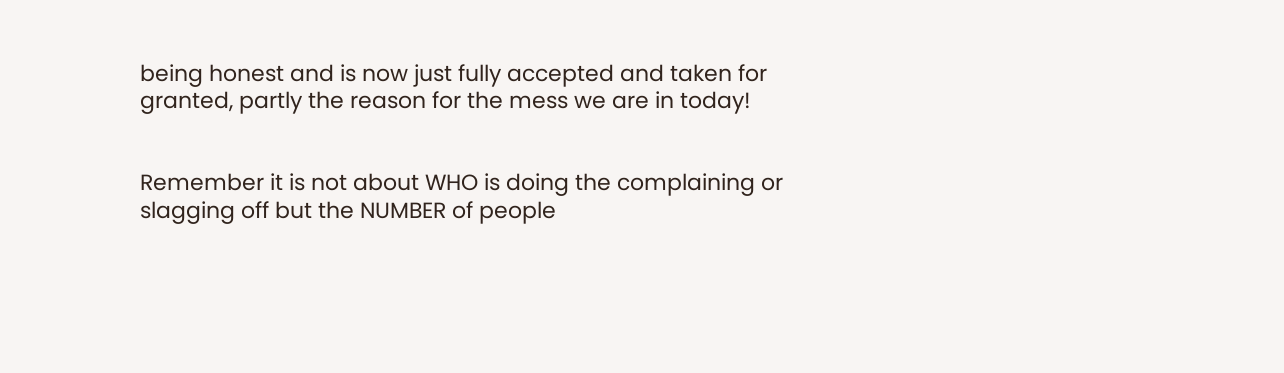being honest and is now just fully accepted and taken for granted, partly the reason for the mess we are in today!


Remember it is not about WHO is doing the complaining or slagging off but the NUMBER of people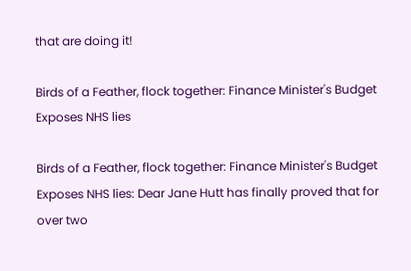that are doing it!

Birds of a Feather, flock together: Finance Minister's Budget Exposes NHS lies

Birds of a Feather, flock together: Finance Minister's Budget Exposes NHS lies: Dear Jane Hutt has finally proved that for over two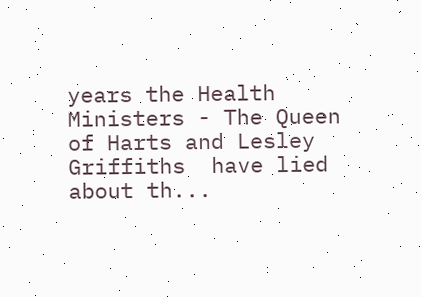years the Health Ministers - The Queen of Harts and Lesley Griffiths  have lied about th...